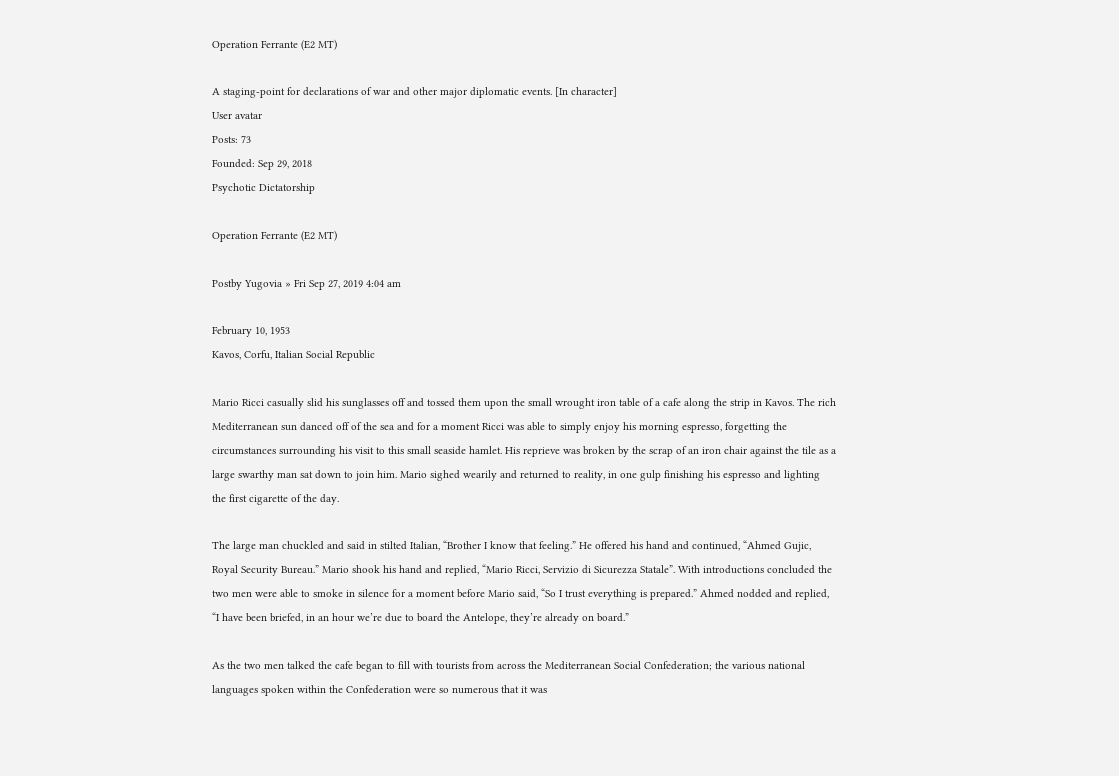Operation Ferrante (E2 MT)

A staging-point for declarations of war and other major diplomatic events. [In character]
User avatar
Posts: 73
Founded: Sep 29, 2018
Psychotic Dictatorship

Operation Ferrante (E2 MT)

Postby Yugovia » Fri Sep 27, 2019 4:04 am

February 10, 1953
Kavos, Corfu, Italian Social Republic

Mario Ricci casually slid his sunglasses off and tossed them upon the small wrought iron table of a cafe along the strip in Kavos. The rich Mediterranean sun danced off of the sea and for a moment Ricci was able to simply enjoy his morning espresso, forgetting the circumstances surrounding his visit to this small seaside hamlet. His reprieve was broken by the scrap of an iron chair against the tile as a large swarthy man sat down to join him. Mario sighed wearily and returned to reality, in one gulp finishing his espresso and lighting the first cigarette of the day.

The large man chuckled and said in stilted Italian, “Brother I know that feeling.” He offered his hand and continued, “Ahmed Gujic, Royal Security Bureau.” Mario shook his hand and replied, “Mario Ricci, Servizio di Sicurezza Statale”. With introductions concluded the two men were able to smoke in silence for a moment before Mario said, “So I trust everything is prepared.” Ahmed nodded and replied, “I have been briefed, in an hour we’re due to board the Antelope, they’re already on board.”

As the two men talked the cafe began to fill with tourists from across the Mediterranean Social Confederation; the various national languages spoken within the Confederation were so numerous that it was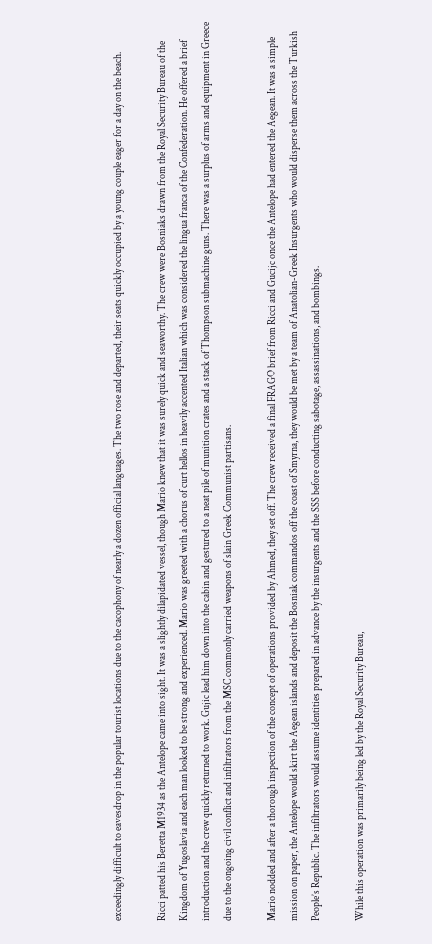exceedingly difficult to eavesdrop in the popular tourist locations due to the cacophony of nearly a dozen official languages. The two rose and departed, their seats quickly occupied by a young couple eager for a day on the beach.

Ricci patted his Beretta M1934 as the Antelope came into sight. It was a slightly dilapidated vessel, though Mario knew that it was surely quick and seaworthy. The crew were Bosniaks drawn from the Royal Security Bureau of the Kingdom of Yugoslavia and each man looked to be strong and experienced. Mario was greeted with a chorus of curt hellos in heavily accented Italian which was considered the lingua franca of the Confederation. He offered a brief introduction and the crew quickly returned to work. Gujic lead him down into the cabin and gestured to a neat pile of munition crates and a stack of Thompson submachine guns. There was a surplus of arms and equipment in Greece due to the ongoing civil conflict and infiltrators from the MSC commonly carried weapons of slain Greek Communist partisans.

Mario nodded and after a thorough inspection of the concept of operations provided by Ahmed, they set off. The crew received a final FRAGO brief from Ricci and Gucijc once the Antelope had entered the Aegean. It was a simple mission on paper, the Antelope would skirt the Aegean islands and deposit the Bosniak commandos off the coast of Smyrna, they would be met by a team of Anatolian-Greek Insurgents who would disperse them across the Turkish People’s Republic. The infiltrators would assume identities prepared in advance by the insurgents and the SSS before conducting sabotage, assassinations, and bombings.

While this operation was primarily being led by the Royal Security Bureau,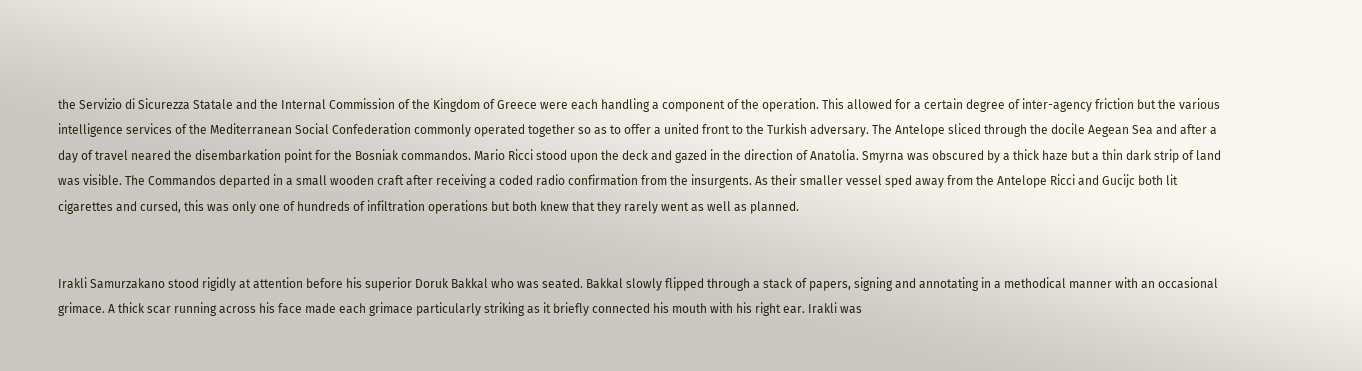the Servizio di Sicurezza Statale and the Internal Commission of the Kingdom of Greece were each handling a component of the operation. This allowed for a certain degree of inter-agency friction but the various intelligence services of the Mediterranean Social Confederation commonly operated together so as to offer a united front to the Turkish adversary. The Antelope sliced through the docile Aegean Sea and after a day of travel neared the disembarkation point for the Bosniak commandos. Mario Ricci stood upon the deck and gazed in the direction of Anatolia. Smyrna was obscured by a thick haze but a thin dark strip of land was visible. The Commandos departed in a small wooden craft after receiving a coded radio confirmation from the insurgents. As their smaller vessel sped away from the Antelope Ricci and Gucijc both lit cigarettes and cursed, this was only one of hundreds of infiltration operations but both knew that they rarely went as well as planned.


Irakli Samurzakano stood rigidly at attention before his superior Doruk Bakkal who was seated. Bakkal slowly flipped through a stack of papers, signing and annotating in a methodical manner with an occasional grimace. A thick scar running across his face made each grimace particularly striking as it briefly connected his mouth with his right ear. Irakli was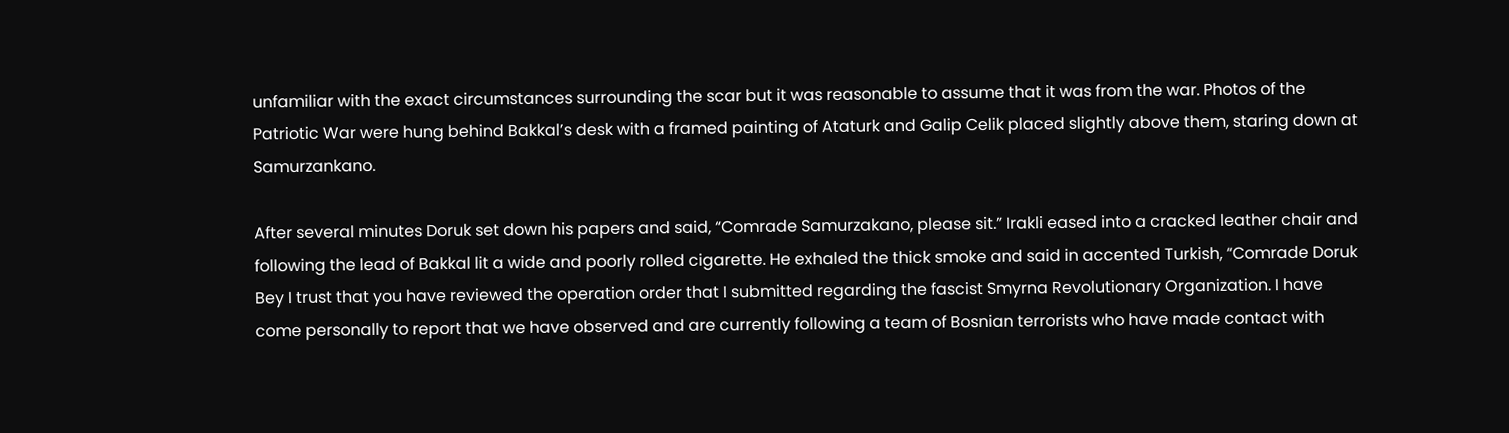unfamiliar with the exact circumstances surrounding the scar but it was reasonable to assume that it was from the war. Photos of the Patriotic War were hung behind Bakkal’s desk with a framed painting of Ataturk and Galip Celik placed slightly above them, staring down at Samurzankano.

After several minutes Doruk set down his papers and said, “Comrade Samurzakano, please sit.” Irakli eased into a cracked leather chair and following the lead of Bakkal lit a wide and poorly rolled cigarette. He exhaled the thick smoke and said in accented Turkish, “Comrade Doruk Bey I trust that you have reviewed the operation order that I submitted regarding the fascist Smyrna Revolutionary Organization. I have come personally to report that we have observed and are currently following a team of Bosnian terrorists who have made contact with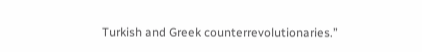Turkish and Greek counterrevolutionaries.”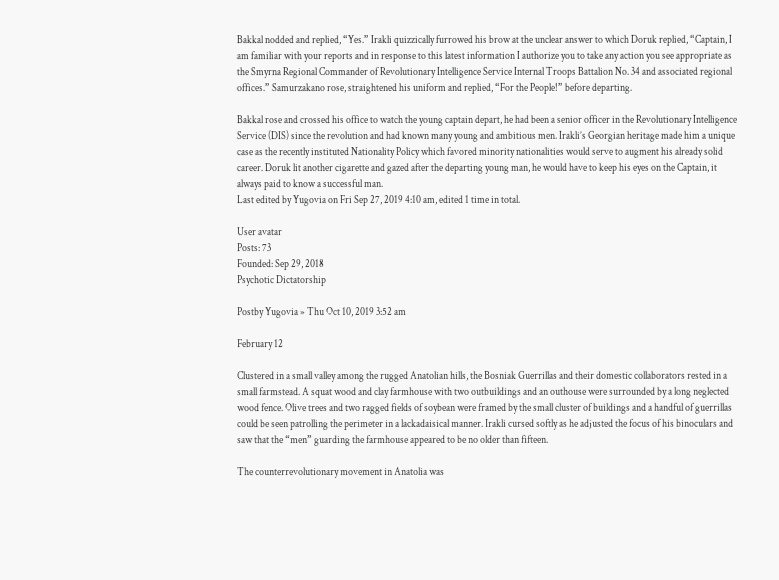Bakkal nodded and replied, “Yes.” Irakli quizzically furrowed his brow at the unclear answer to which Doruk replied, “Captain, I am familiar with your reports and in response to this latest information I authorize you to take any action you see appropriate as the Smyrna Regional Commander of Revolutionary Intelligence Service Internal Troops Battalion No. 34 and associated regional offices.” Samurzakano rose, straightened his uniform and replied, “For the People!” before departing.

Bakkal rose and crossed his office to watch the young captain depart, he had been a senior officer in the Revolutionary Intelligence Service (DIS) since the revolution and had known many young and ambitious men. Irakli’s Georgian heritage made him a unique case as the recently instituted Nationality Policy which favored minority nationalities would serve to augment his already solid career. Doruk lit another cigarette and gazed after the departing young man, he would have to keep his eyes on the Captain, it always paid to know a successful man.
Last edited by Yugovia on Fri Sep 27, 2019 4:10 am, edited 1 time in total.

User avatar
Posts: 73
Founded: Sep 29, 2018
Psychotic Dictatorship

Postby Yugovia » Thu Oct 10, 2019 3:52 am

February 12

Clustered in a small valley among the rugged Anatolian hills, the Bosniak Guerrillas and their domestic collaborators rested in a small farmstead. A squat wood and clay farmhouse with two outbuildings and an outhouse were surrounded by a long neglected wood fence. Olive trees and two ragged fields of soybean were framed by the small cluster of buildings and a handful of guerrillas could be seen patrolling the perimeter in a lackadaisical manner. Irakli cursed softly as he adjusted the focus of his binoculars and saw that the “men” guarding the farmhouse appeared to be no older than fifteen.

The counterrevolutionary movement in Anatolia was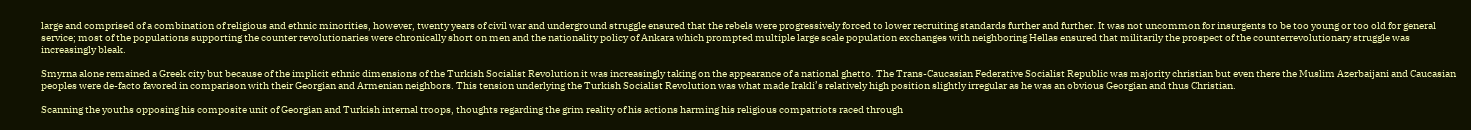large and comprised of a combination of religious and ethnic minorities, however, twenty years of civil war and underground struggle ensured that the rebels were progressively forced to lower recruiting standards further and further. It was not uncommon for insurgents to be too young or too old for general service; most of the populations supporting the counter revolutionaries were chronically short on men and the nationality policy of Ankara which prompted multiple large scale population exchanges with neighboring Hellas ensured that militarily the prospect of the counterrevolutionary struggle was increasingly bleak.

Smyrna alone remained a Greek city but because of the implicit ethnic dimensions of the Turkish Socialist Revolution it was increasingly taking on the appearance of a national ghetto. The Trans-Caucasian Federative Socialist Republic was majority christian but even there the Muslim Azerbaijani and Caucasian peoples were de-facto favored in comparison with their Georgian and Armenian neighbors. This tension underlying the Turkish Socialist Revolution was what made Irakli’s relatively high position slightly irregular as he was an obvious Georgian and thus Christian.

Scanning the youths opposing his composite unit of Georgian and Turkish internal troops, thoughts regarding the grim reality of his actions harming his religious compatriots raced through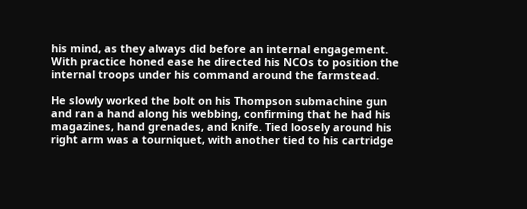his mind, as they always did before an internal engagement. With practice honed ease he directed his NCOs to position the internal troops under his command around the farmstead.

He slowly worked the bolt on his Thompson submachine gun and ran a hand along his webbing, confirming that he had his magazines, hand grenades, and knife. Tied loosely around his right arm was a tourniquet, with another tied to his cartridge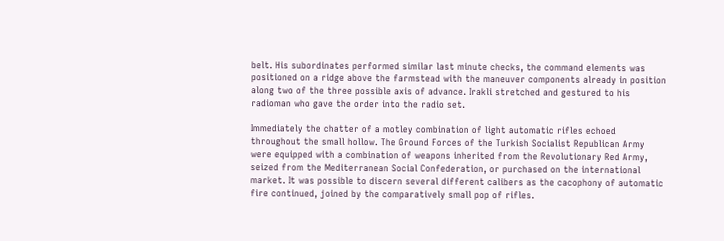belt. His subordinates performed similar last minute checks, the command elements was positioned on a ridge above the farmstead with the maneuver components already in position along two of the three possible axis of advance. Irakli stretched and gestured to his radioman who gave the order into the radio set.

Immediately the chatter of a motley combination of light automatic rifles echoed throughout the small hollow. The Ground Forces of the Turkish Socialist Republican Army were equipped with a combination of weapons inherited from the Revolutionary Red Army, seized from the Mediterranean Social Confederation, or purchased on the international market. It was possible to discern several different calibers as the cacophony of automatic fire continued, joined by the comparatively small pop of rifles.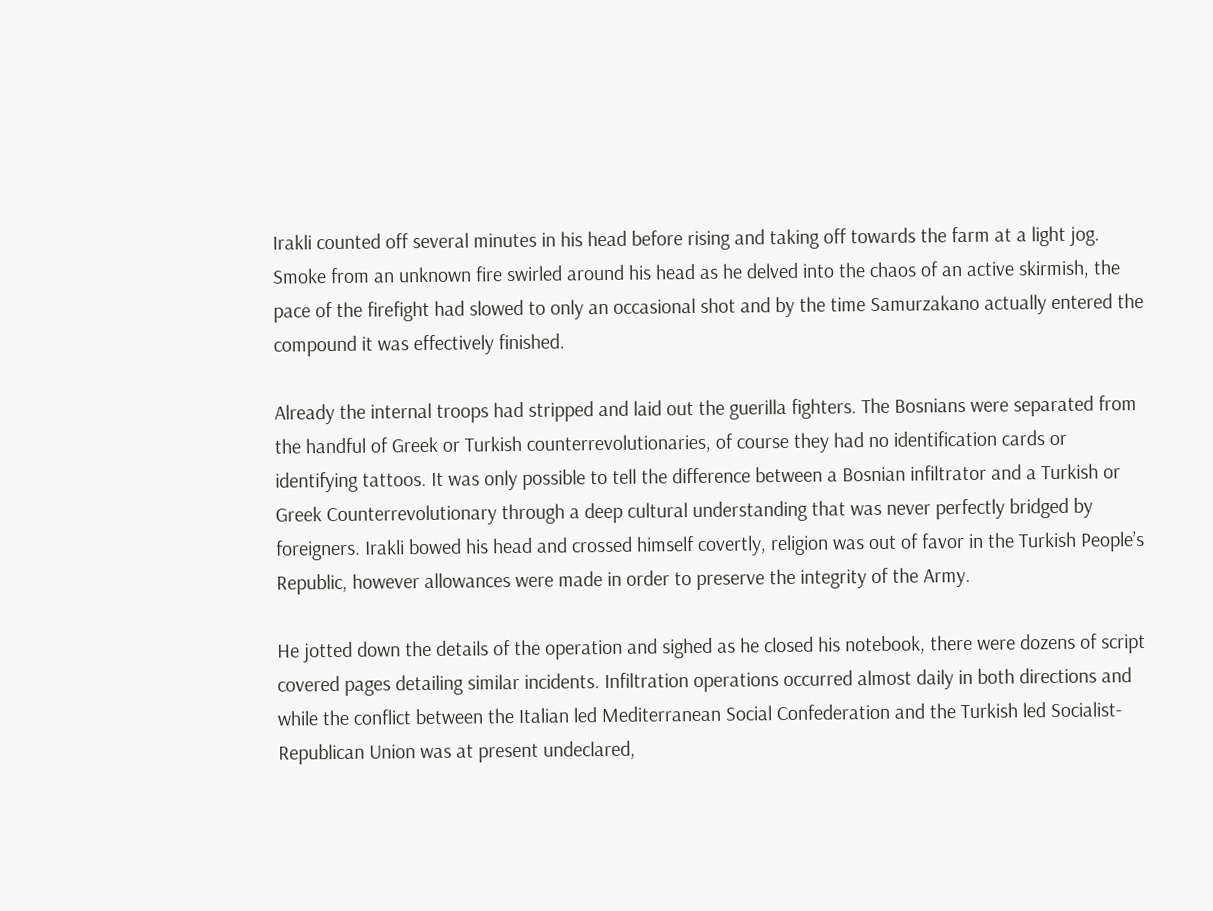Irakli counted off several minutes in his head before rising and taking off towards the farm at a light jog. Smoke from an unknown fire swirled around his head as he delved into the chaos of an active skirmish, the pace of the firefight had slowed to only an occasional shot and by the time Samurzakano actually entered the compound it was effectively finished.

Already the internal troops had stripped and laid out the guerilla fighters. The Bosnians were separated from the handful of Greek or Turkish counterrevolutionaries, of course they had no identification cards or identifying tattoos. It was only possible to tell the difference between a Bosnian infiltrator and a Turkish or Greek Counterrevolutionary through a deep cultural understanding that was never perfectly bridged by foreigners. Irakli bowed his head and crossed himself covertly, religion was out of favor in the Turkish People’s Republic, however allowances were made in order to preserve the integrity of the Army.

He jotted down the details of the operation and sighed as he closed his notebook, there were dozens of script covered pages detailing similar incidents. Infiltration operations occurred almost daily in both directions and while the conflict between the Italian led Mediterranean Social Confederation and the Turkish led Socialist-Republican Union was at present undeclared,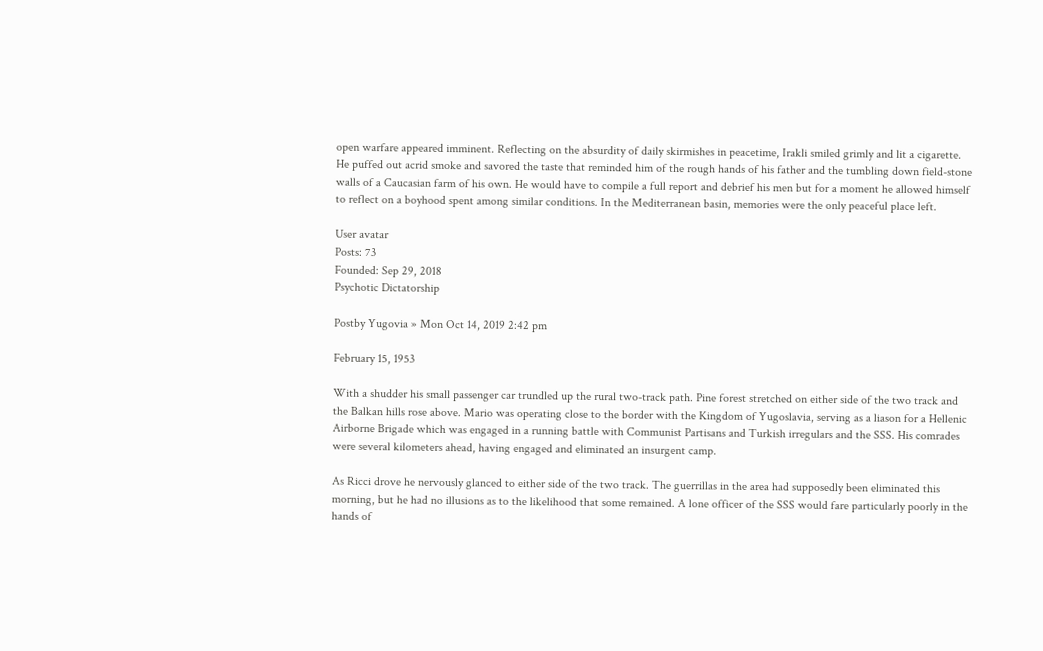open warfare appeared imminent. Reflecting on the absurdity of daily skirmishes in peacetime, Irakli smiled grimly and lit a cigarette. He puffed out acrid smoke and savored the taste that reminded him of the rough hands of his father and the tumbling down field-stone walls of a Caucasian farm of his own. He would have to compile a full report and debrief his men but for a moment he allowed himself to reflect on a boyhood spent among similar conditions. In the Mediterranean basin, memories were the only peaceful place left.

User avatar
Posts: 73
Founded: Sep 29, 2018
Psychotic Dictatorship

Postby Yugovia » Mon Oct 14, 2019 2:42 pm

February 15, 1953

With a shudder his small passenger car trundled up the rural two-track path. Pine forest stretched on either side of the two track and the Balkan hills rose above. Mario was operating close to the border with the Kingdom of Yugoslavia, serving as a liason for a Hellenic Airborne Brigade which was engaged in a running battle with Communist Partisans and Turkish irregulars and the SSS. His comrades were several kilometers ahead, having engaged and eliminated an insurgent camp.

As Ricci drove he nervously glanced to either side of the two track. The guerrillas in the area had supposedly been eliminated this morning, but he had no illusions as to the likelihood that some remained. A lone officer of the SSS would fare particularly poorly in the hands of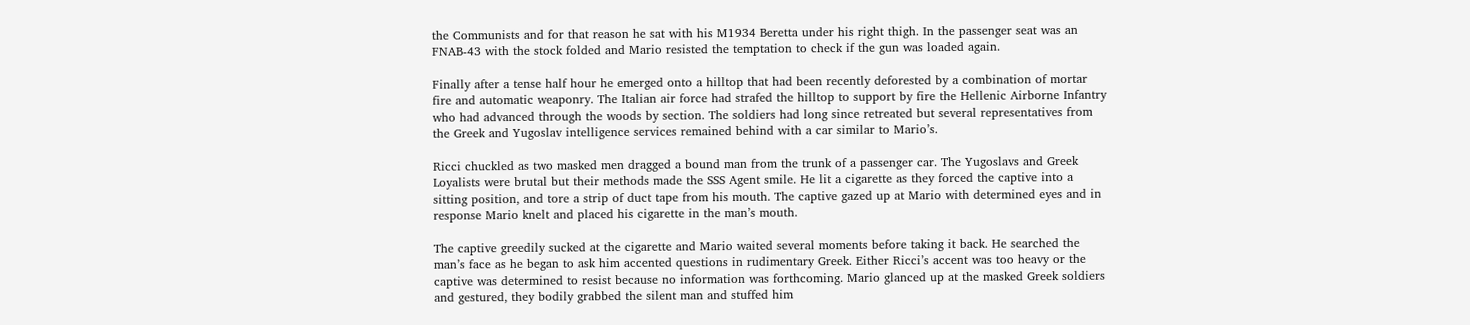the Communists and for that reason he sat with his M1934 Beretta under his right thigh. In the passenger seat was an FNAB-43 with the stock folded and Mario resisted the temptation to check if the gun was loaded again.

Finally after a tense half hour he emerged onto a hilltop that had been recently deforested by a combination of mortar fire and automatic weaponry. The Italian air force had strafed the hilltop to support by fire the Hellenic Airborne Infantry who had advanced through the woods by section. The soldiers had long since retreated but several representatives from the Greek and Yugoslav intelligence services remained behind with a car similar to Mario’s.

Ricci chuckled as two masked men dragged a bound man from the trunk of a passenger car. The Yugoslavs and Greek Loyalists were brutal but their methods made the SSS Agent smile. He lit a cigarette as they forced the captive into a sitting position, and tore a strip of duct tape from his mouth. The captive gazed up at Mario with determined eyes and in response Mario knelt and placed his cigarette in the man’s mouth.

The captive greedily sucked at the cigarette and Mario waited several moments before taking it back. He searched the man’s face as he began to ask him accented questions in rudimentary Greek. Either Ricci’s accent was too heavy or the captive was determined to resist because no information was forthcoming. Mario glanced up at the masked Greek soldiers and gestured, they bodily grabbed the silent man and stuffed him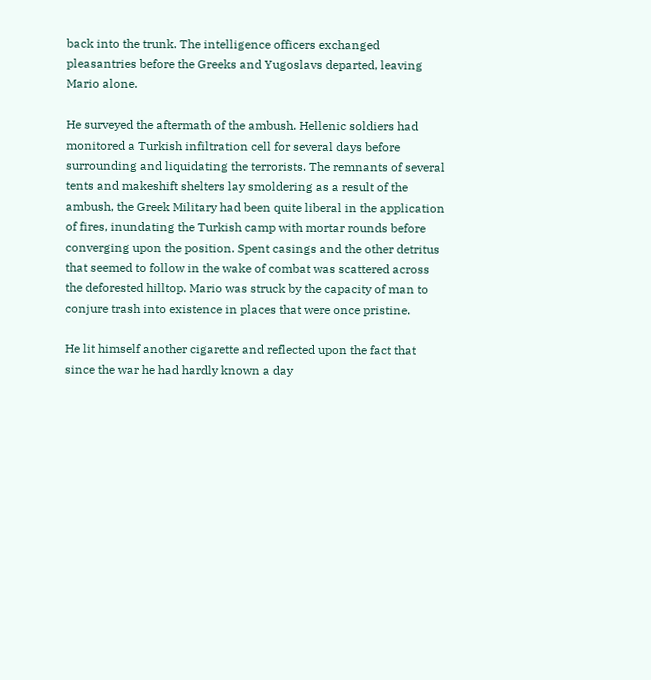back into the trunk. The intelligence officers exchanged pleasantries before the Greeks and Yugoslavs departed, leaving Mario alone.

He surveyed the aftermath of the ambush. Hellenic soldiers had monitored a Turkish infiltration cell for several days before surrounding and liquidating the terrorists. The remnants of several tents and makeshift shelters lay smoldering as a result of the ambush, the Greek Military had been quite liberal in the application of fires, inundating the Turkish camp with mortar rounds before converging upon the position. Spent casings and the other detritus that seemed to follow in the wake of combat was scattered across the deforested hilltop. Mario was struck by the capacity of man to conjure trash into existence in places that were once pristine.

He lit himself another cigarette and reflected upon the fact that since the war he had hardly known a day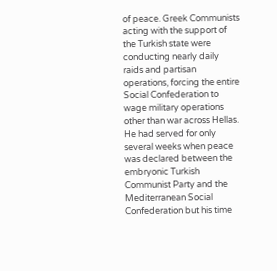of peace. Greek Communists acting with the support of the Turkish state were conducting nearly daily raids and partisan operations, forcing the entire Social Confederation to wage military operations other than war across Hellas. He had served for only several weeks when peace was declared between the embryonic Turkish Communist Party and the Mediterranean Social Confederation but his time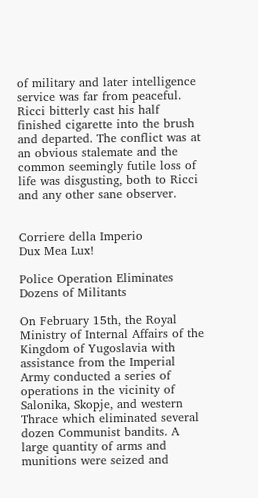of military and later intelligence service was far from peaceful. Ricci bitterly cast his half finished cigarette into the brush and departed. The conflict was at an obvious stalemate and the common seemingly futile loss of life was disgusting, both to Ricci and any other sane observer.


Corriere della Imperio
Dux Mea Lux!

Police Operation Eliminates Dozens of Militants

On February 15th, the Royal Ministry of Internal Affairs of the Kingdom of Yugoslavia with assistance from the Imperial Army conducted a series of operations in the vicinity of Salonika, Skopje, and western Thrace which eliminated several dozen Communist bandits. A large quantity of arms and munitions were seized and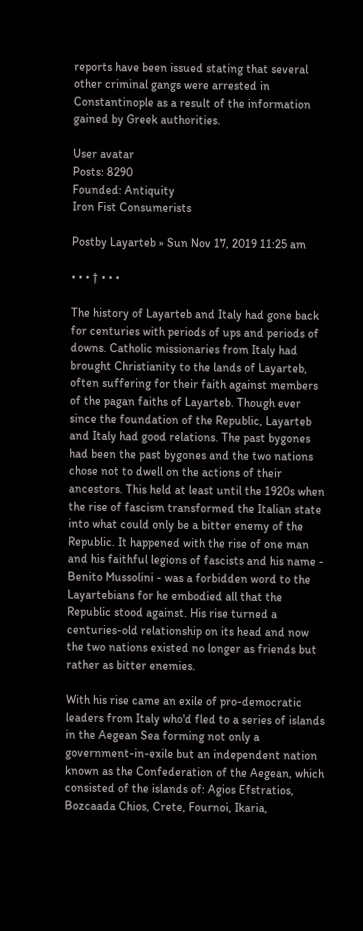reports have been issued stating that several other criminal gangs were arrested in Constantinople as a result of the information gained by Greek authorities.

User avatar
Posts: 8290
Founded: Antiquity
Iron Fist Consumerists

Postby Layarteb » Sun Nov 17, 2019 11:25 am

• • • † • • •

The history of Layarteb and Italy had gone back for centuries with periods of ups and periods of downs. Catholic missionaries from Italy had brought Christianity to the lands of Layarteb, often suffering for their faith against members of the pagan faiths of Layarteb. Though ever since the foundation of the Republic, Layarteb and Italy had good relations. The past bygones had been the past bygones and the two nations chose not to dwell on the actions of their ancestors. This held at least until the 1920s when the rise of fascism transformed the Italian state into what could only be a bitter enemy of the Republic. It happened with the rise of one man and his faithful legions of fascists and his name - Benito Mussolini - was a forbidden word to the Layartebians for he embodied all that the Republic stood against. His rise turned a centuries-old relationship on its head and now the two nations existed no longer as friends but rather as bitter enemies.

With his rise came an exile of pro-democratic leaders from Italy who'd fled to a series of islands in the Aegean Sea forming not only a government-in-exile but an independent nation known as the Confederation of the Aegean, which consisted of the islands of: Agios Efstratios, Bozcaada Chios, Crete, Fournoi, Ikaria,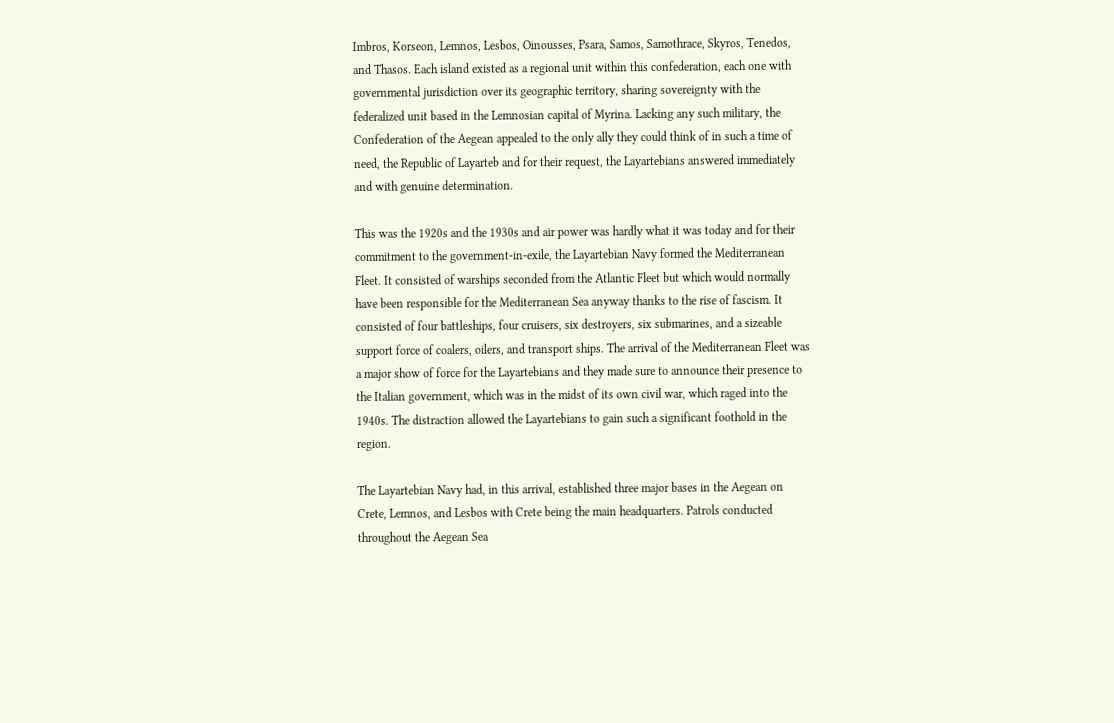Imbros, Korseon, Lemnos, Lesbos, Oinousses, Psara, Samos, Samothrace, Skyros, Tenedos, and Thasos. Each island existed as a regional unit within this confederation, each one with governmental jurisdiction over its geographic territory, sharing sovereignty with the federalized unit based in the Lemnosian capital of Myrina. Lacking any such military, the Confederation of the Aegean appealed to the only ally they could think of in such a time of need, the Republic of Layarteb and for their request, the Layartebians answered immediately and with genuine determination.

This was the 1920s and the 1930s and air power was hardly what it was today and for their commitment to the government-in-exile, the Layartebian Navy formed the Mediterranean Fleet. It consisted of warships seconded from the Atlantic Fleet but which would normally have been responsible for the Mediterranean Sea anyway thanks to the rise of fascism. It consisted of four battleships, four cruisers, six destroyers, six submarines, and a sizeable support force of coalers, oilers, and transport ships. The arrival of the Mediterranean Fleet was a major show of force for the Layartebians and they made sure to announce their presence to the Italian government, which was in the midst of its own civil war, which raged into the 1940s. The distraction allowed the Layartebians to gain such a significant foothold in the region.

The Layartebian Navy had, in this arrival, established three major bases in the Aegean on Crete, Lemnos, and Lesbos with Crete being the main headquarters. Patrols conducted throughout the Aegean Sea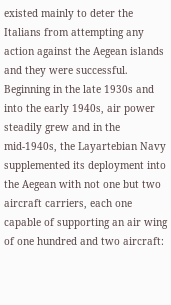existed mainly to deter the Italians from attempting any action against the Aegean islands and they were successful. Beginning in the late 1930s and into the early 1940s, air power steadily grew and in the mid-1940s, the Layartebian Navy supplemented its deployment into the Aegean with not one but two aircraft carriers, each one capable of supporting an air wing of one hundred and two aircraft: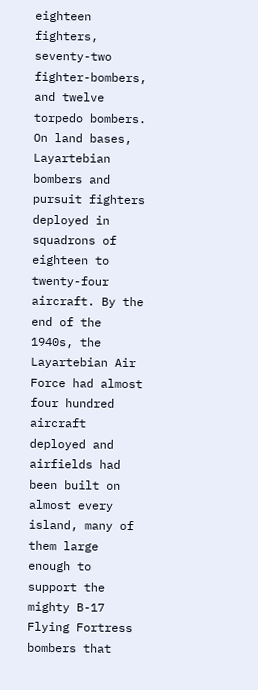eighteen fighters, seventy-two fighter-bombers, and twelve torpedo bombers. On land bases, Layartebian bombers and pursuit fighters deployed in squadrons of eighteen to twenty-four aircraft. By the end of the 1940s, the Layartebian Air Force had almost four hundred aircraft deployed and airfields had been built on almost every island, many of them large enough to support the mighty B-17 Flying Fortress bombers that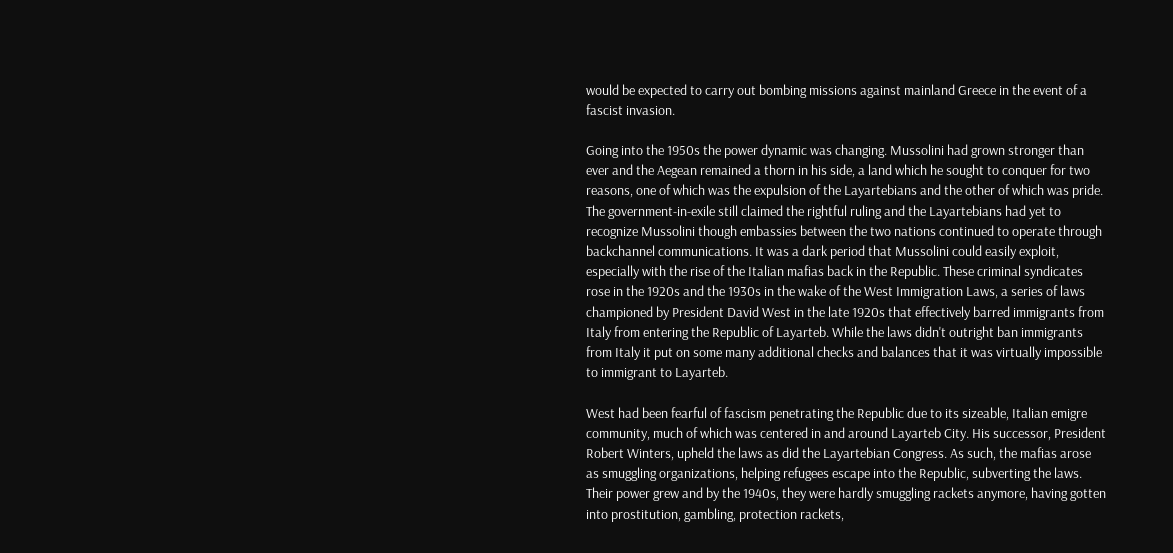would be expected to carry out bombing missions against mainland Greece in the event of a fascist invasion.

Going into the 1950s the power dynamic was changing. Mussolini had grown stronger than ever and the Aegean remained a thorn in his side, a land which he sought to conquer for two reasons, one of which was the expulsion of the Layartebians and the other of which was pride. The government-in-exile still claimed the rightful ruling and the Layartebians had yet to recognize Mussolini though embassies between the two nations continued to operate through backchannel communications. It was a dark period that Mussolini could easily exploit, especially with the rise of the Italian mafias back in the Republic. These criminal syndicates rose in the 1920s and the 1930s in the wake of the West Immigration Laws, a series of laws championed by President David West in the late 1920s that effectively barred immigrants from Italy from entering the Republic of Layarteb. While the laws didn't outright ban immigrants from Italy it put on some many additional checks and balances that it was virtually impossible to immigrant to Layarteb.

West had been fearful of fascism penetrating the Republic due to its sizeable, Italian emigre community, much of which was centered in and around Layarteb City. His successor, President Robert Winters, upheld the laws as did the Layartebian Congress. As such, the mafias arose as smuggling organizations, helping refugees escape into the Republic, subverting the laws. Their power grew and by the 1940s, they were hardly smuggling rackets anymore, having gotten into prostitution, gambling, protection rackets,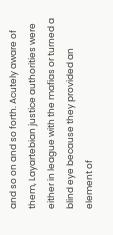and so on and so forth. Acutely aware of them, Layartebian justice authorities were either in league with the mafias or turned a blind eye because they provided an element of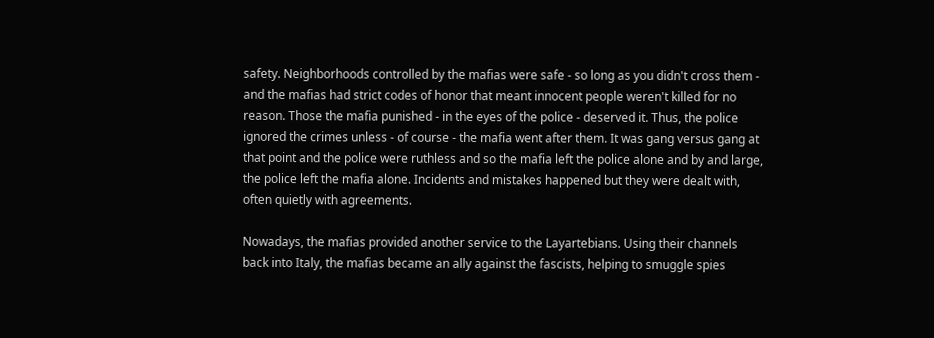safety. Neighborhoods controlled by the mafias were safe - so long as you didn't cross them - and the mafias had strict codes of honor that meant innocent people weren't killed for no reason. Those the mafia punished - in the eyes of the police - deserved it. Thus, the police ignored the crimes unless - of course - the mafia went after them. It was gang versus gang at that point and the police were ruthless and so the mafia left the police alone and by and large, the police left the mafia alone. Incidents and mistakes happened but they were dealt with, often quietly with agreements.

Nowadays, the mafias provided another service to the Layartebians. Using their channels back into Italy, the mafias became an ally against the fascists, helping to smuggle spies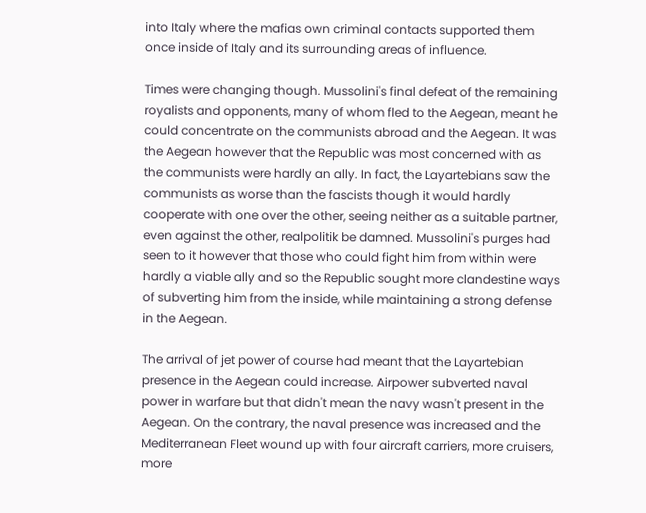into Italy where the mafias own criminal contacts supported them once inside of Italy and its surrounding areas of influence.

Times were changing though. Mussolini's final defeat of the remaining royalists and opponents, many of whom fled to the Aegean, meant he could concentrate on the communists abroad and the Aegean. It was the Aegean however that the Republic was most concerned with as the communists were hardly an ally. In fact, the Layartebians saw the communists as worse than the fascists though it would hardly cooperate with one over the other, seeing neither as a suitable partner, even against the other, realpolitik be damned. Mussolini's purges had seen to it however that those who could fight him from within were hardly a viable ally and so the Republic sought more clandestine ways of subverting him from the inside, while maintaining a strong defense in the Aegean.

The arrival of jet power of course had meant that the Layartebian presence in the Aegean could increase. Airpower subverted naval power in warfare but that didn't mean the navy wasn't present in the Aegean. On the contrary, the naval presence was increased and the Mediterranean Fleet wound up with four aircraft carriers, more cruisers, more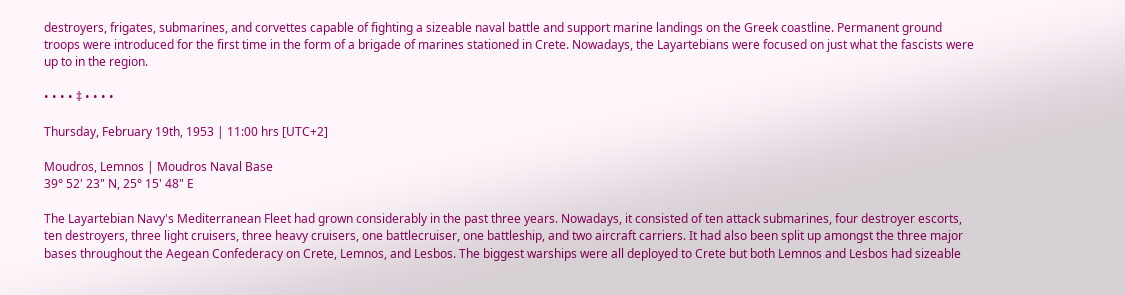destroyers, frigates, submarines, and corvettes capable of fighting a sizeable naval battle and support marine landings on the Greek coastline. Permanent ground troops were introduced for the first time in the form of a brigade of marines stationed in Crete. Nowadays, the Layartebians were focused on just what the fascists were up to in the region.

• • • • ‡ • • • •

Thursday, February 19th, 1953 | 11:00 hrs [UTC+2]

Moudros, Lemnos | Moudros Naval Base
39° 52' 23" N, 25° 15' 48" E

The Layartebian Navy's Mediterranean Fleet had grown considerably in the past three years. Nowadays, it consisted of ten attack submarines, four destroyer escorts, ten destroyers, three light cruisers, three heavy cruisers, one battlecruiser, one battleship, and two aircraft carriers. It had also been split up amongst the three major bases throughout the Aegean Confederacy on Crete, Lemnos, and Lesbos. The biggest warships were all deployed to Crete but both Lemnos and Lesbos had sizeable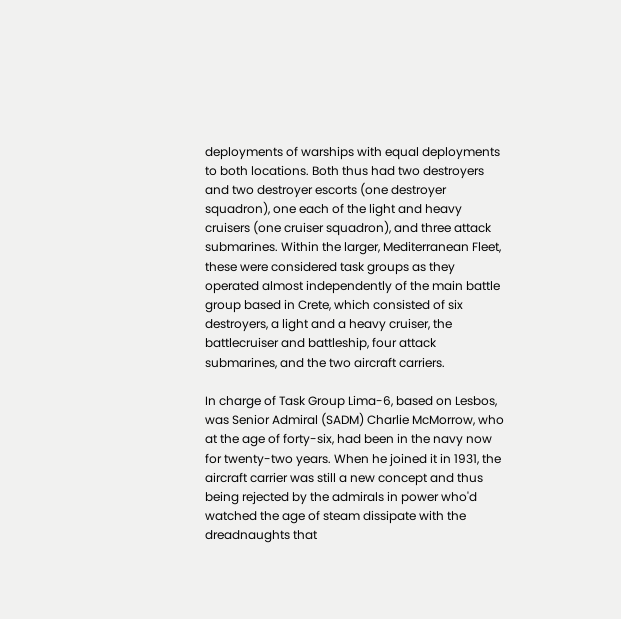deployments of warships with equal deployments to both locations. Both thus had two destroyers and two destroyer escorts (one destroyer squadron), one each of the light and heavy cruisers (one cruiser squadron), and three attack submarines. Within the larger, Mediterranean Fleet, these were considered task groups as they operated almost independently of the main battle group based in Crete, which consisted of six destroyers, a light and a heavy cruiser, the battlecruiser and battleship, four attack submarines, and the two aircraft carriers.

In charge of Task Group Lima-6, based on Lesbos, was Senior Admiral (SADM) Charlie McMorrow, who at the age of forty-six, had been in the navy now for twenty-two years. When he joined it in 1931, the aircraft carrier was still a new concept and thus being rejected by the admirals in power who'd watched the age of steam dissipate with the dreadnaughts that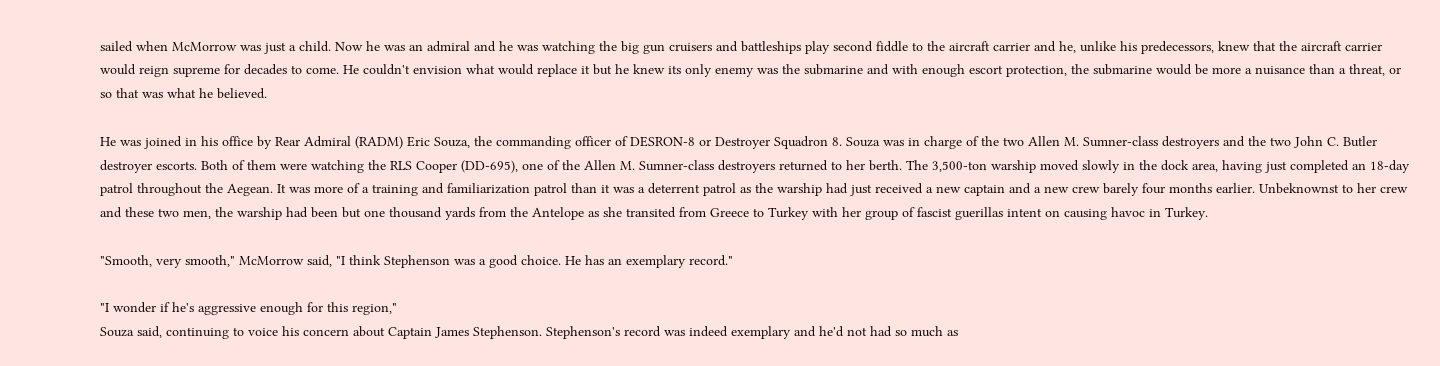sailed when McMorrow was just a child. Now he was an admiral and he was watching the big gun cruisers and battleships play second fiddle to the aircraft carrier and he, unlike his predecessors, knew that the aircraft carrier would reign supreme for decades to come. He couldn't envision what would replace it but he knew its only enemy was the submarine and with enough escort protection, the submarine would be more a nuisance than a threat, or so that was what he believed.

He was joined in his office by Rear Admiral (RADM) Eric Souza, the commanding officer of DESRON-8 or Destroyer Squadron 8. Souza was in charge of the two Allen M. Sumner-class destroyers and the two John C. Butler destroyer escorts. Both of them were watching the RLS Cooper (DD-695), one of the Allen M. Sumner-class destroyers returned to her berth. The 3,500-ton warship moved slowly in the dock area, having just completed an 18-day patrol throughout the Aegean. It was more of a training and familiarization patrol than it was a deterrent patrol as the warship had just received a new captain and a new crew barely four months earlier. Unbeknownst to her crew and these two men, the warship had been but one thousand yards from the Antelope as she transited from Greece to Turkey with her group of fascist guerillas intent on causing havoc in Turkey.

"Smooth, very smooth," McMorrow said, "I think Stephenson was a good choice. He has an exemplary record."

"I wonder if he's aggressive enough for this region,"
Souza said, continuing to voice his concern about Captain James Stephenson. Stephenson's record was indeed exemplary and he'd not had so much as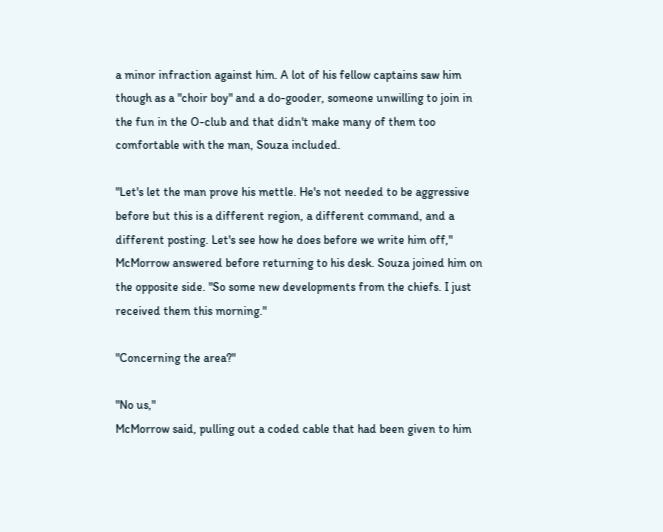a minor infraction against him. A lot of his fellow captains saw him though as a "choir boy" and a do-gooder, someone unwilling to join in the fun in the O-club and that didn't make many of them too comfortable with the man, Souza included.

"Let's let the man prove his mettle. He's not needed to be aggressive before but this is a different region, a different command, and a different posting. Let's see how he does before we write him off," McMorrow answered before returning to his desk. Souza joined him on the opposite side. "So some new developments from the chiefs. I just received them this morning."

"Concerning the area?"

"No us,"
McMorrow said, pulling out a coded cable that had been given to him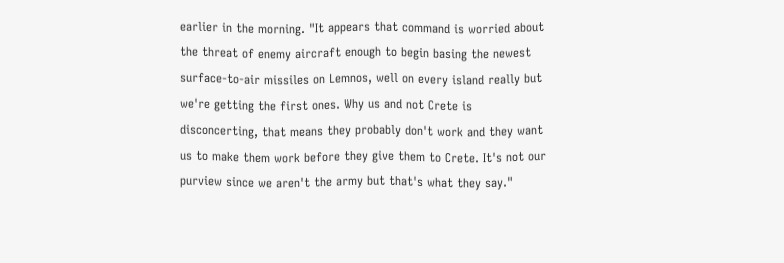earlier in the morning. "It appears that command is worried about the threat of enemy aircraft enough to begin basing the newest surface-to-air missiles on Lemnos, well on every island really but we're getting the first ones. Why us and not Crete is disconcerting, that means they probably don't work and they want us to make them work before they give them to Crete. It's not our purview since we aren't the army but that's what they say."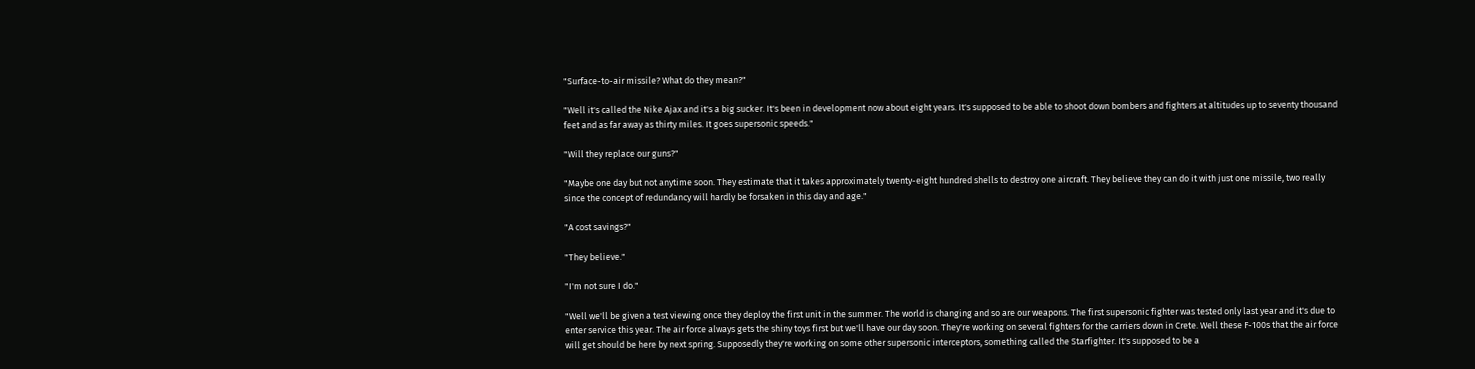"Surface-to-air missile? What do they mean?"

"Well it's called the Nike Ajax and it's a big sucker. It's been in development now about eight years. It's supposed to be able to shoot down bombers and fighters at altitudes up to seventy thousand feet and as far away as thirty miles. It goes supersonic speeds."

"Will they replace our guns?"

"Maybe one day but not anytime soon. They estimate that it takes approximately twenty-eight hundred shells to destroy one aircraft. They believe they can do it with just one missile, two really since the concept of redundancy will hardly be forsaken in this day and age."

"A cost savings?"

"They believe."

"I'm not sure I do."

"Well we'll be given a test viewing once they deploy the first unit in the summer. The world is changing and so are our weapons. The first supersonic fighter was tested only last year and it's due to enter service this year. The air force always gets the shiny toys first but we'll have our day soon. They're working on several fighters for the carriers down in Crete. Well these F-100s that the air force will get should be here by next spring. Supposedly they're working on some other supersonic interceptors, something called the Starfighter. It's supposed to be a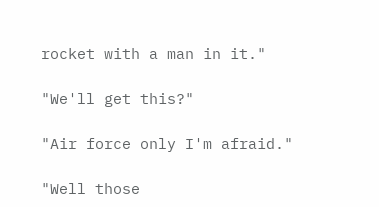rocket with a man in it."

"We'll get this?"

"Air force only I'm afraid."

"Well those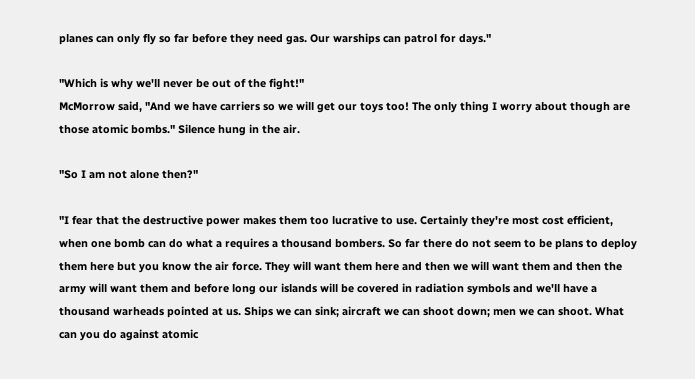planes can only fly so far before they need gas. Our warships can patrol for days."

"Which is why we'll never be out of the fight!"
McMorrow said, "And we have carriers so we will get our toys too! The only thing I worry about though are those atomic bombs." Silence hung in the air.

"So I am not alone then?"

"I fear that the destructive power makes them too lucrative to use. Certainly they're most cost efficient, when one bomb can do what a requires a thousand bombers. So far there do not seem to be plans to deploy them here but you know the air force. They will want them here and then we will want them and then the army will want them and before long our islands will be covered in radiation symbols and we'll have a thousand warheads pointed at us. Ships we can sink; aircraft we can shoot down; men we can shoot. What can you do against atomic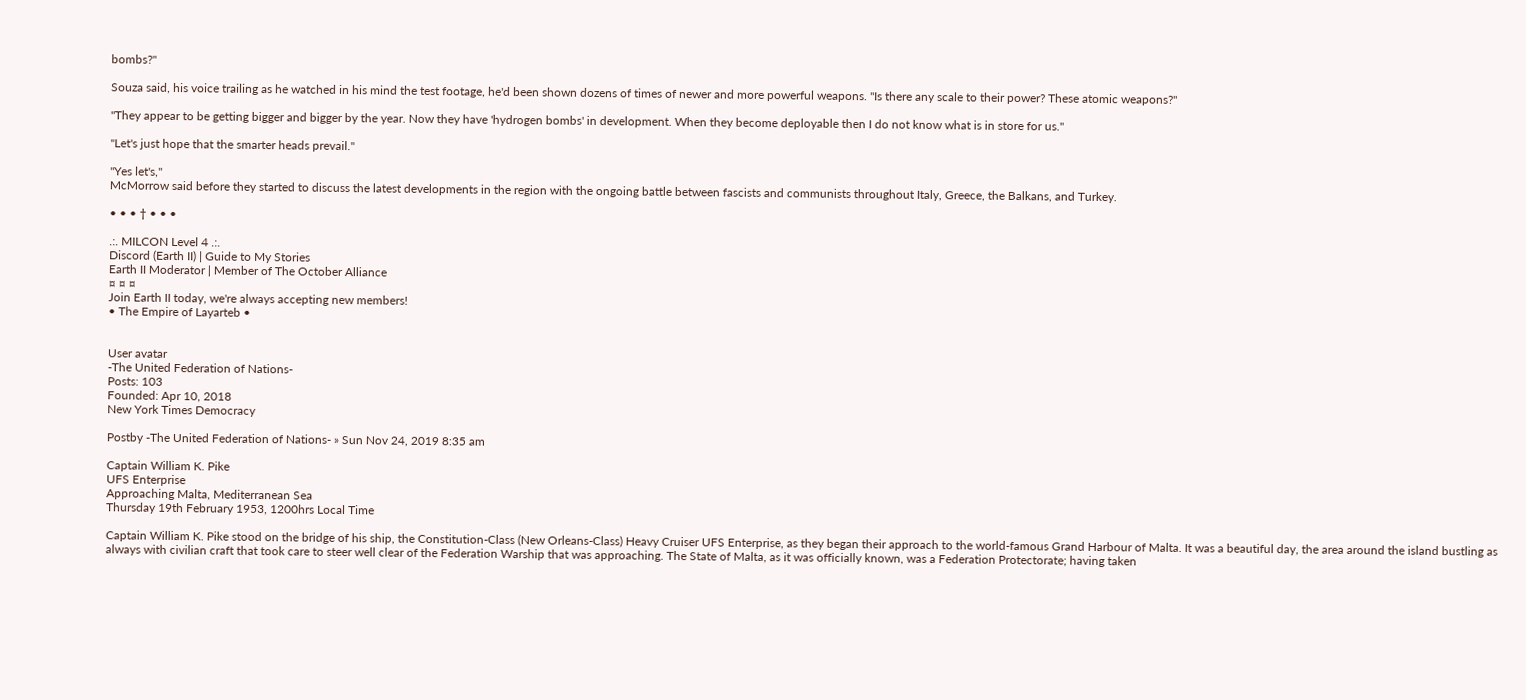bombs?"

Souza said, his voice trailing as he watched in his mind the test footage, he'd been shown dozens of times of newer and more powerful weapons. "Is there any scale to their power? These atomic weapons?"

"They appear to be getting bigger and bigger by the year. Now they have 'hydrogen bombs' in development. When they become deployable then I do not know what is in store for us."

"Let's just hope that the smarter heads prevail."

"Yes let's,"
McMorrow said before they started to discuss the latest developments in the region with the ongoing battle between fascists and communists throughout Italy, Greece, the Balkans, and Turkey.

• • • † • • •

.:. MILCON Level 4 .:.
Discord (Earth II) | Guide to My Stories
Earth II Moderator | Member of The October Alliance
¤ ¤ ¤
Join Earth II today, we're always accepting new members!
• The Empire of Layarteb •


User avatar
-The United Federation of Nations-
Posts: 103
Founded: Apr 10, 2018
New York Times Democracy

Postby -The United Federation of Nations- » Sun Nov 24, 2019 8:35 am

Captain William K. Pike
UFS Enterprise
Approaching Malta, Mediterranean Sea
Thursday 19th February 1953, 1200hrs Local Time

Captain William K. Pike stood on the bridge of his ship, the Constitution-Class (New Orleans-Class) Heavy Cruiser UFS Enterprise, as they began their approach to the world-famous Grand Harbour of Malta. It was a beautiful day, the area around the island bustling as always with civilian craft that took care to steer well clear of the Federation Warship that was approaching. The State of Malta, as it was officially known, was a Federation Protectorate; having taken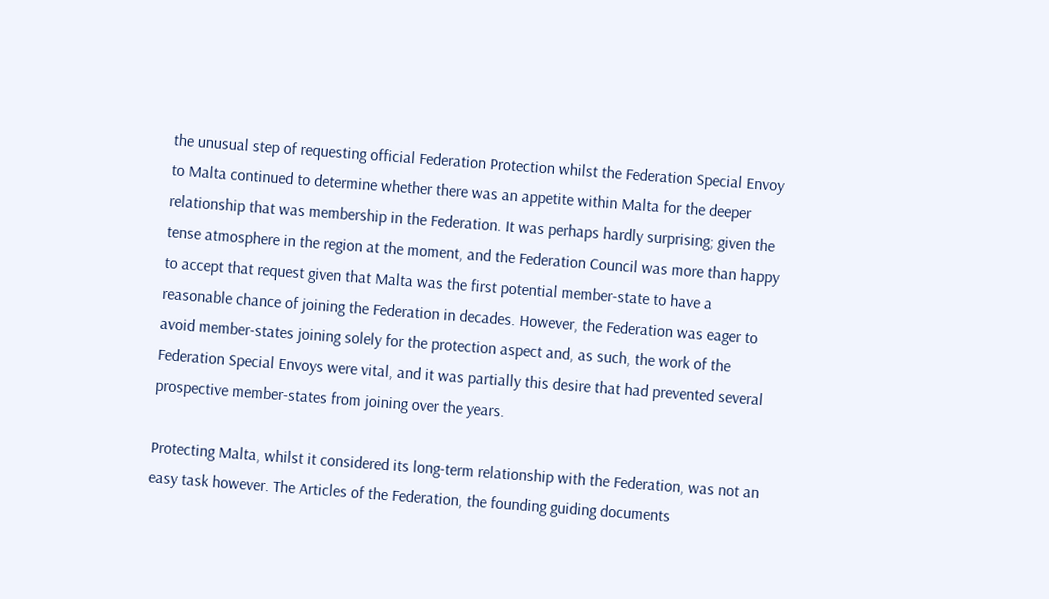the unusual step of requesting official Federation Protection whilst the Federation Special Envoy to Malta continued to determine whether there was an appetite within Malta for the deeper relationship that was membership in the Federation. It was perhaps hardly surprising; given the tense atmosphere in the region at the moment, and the Federation Council was more than happy to accept that request given that Malta was the first potential member-state to have a reasonable chance of joining the Federation in decades. However, the Federation was eager to avoid member-states joining solely for the protection aspect and, as such, the work of the Federation Special Envoys were vital, and it was partially this desire that had prevented several prospective member-states from joining over the years.

Protecting Malta, whilst it considered its long-term relationship with the Federation, was not an easy task however. The Articles of the Federation, the founding guiding documents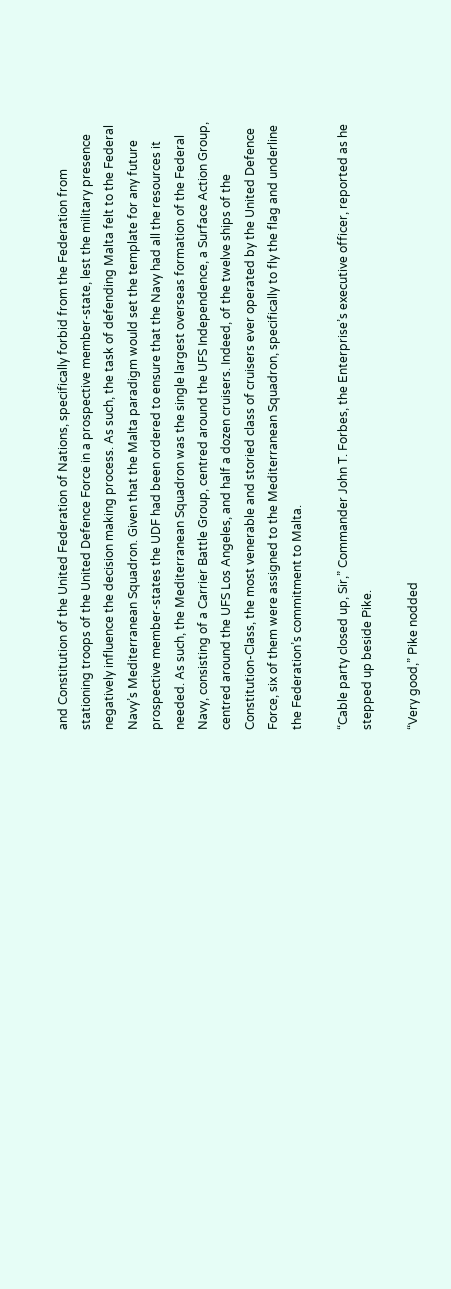and Constitution of the United Federation of Nations, specifically forbid from the Federation from stationing troops of the United Defence Force in a prospective member-state, lest the military presence negatively influence the decision making process. As such, the task of defending Malta felt to the Federal Navy’s Mediterranean Squadron. Given that the Malta paradigm would set the template for any future prospective member-states the UDF had been ordered to ensure that the Navy had all the resources it needed. As such, the Mediterranean Squadron was the single largest overseas formation of the Federal Navy, consisting of a Carrier Battle Group, centred around the UFS Independence, a Surface Action Group, centred around the UFS Los Angeles, and half a dozen cruisers. Indeed, of the twelve ships of the Constitution-Class, the most venerable and storied class of cruisers ever operated by the United Defence Force, six of them were assigned to the Mediterranean Squadron, specifically to fly the flag and underline the Federation’s commitment to Malta.

“Cable party closed up, Sir,” Commander John T. Forbes, the Enterprise’s executive officer, reported as he stepped up beside Pike.

“Very good,” Pike nodded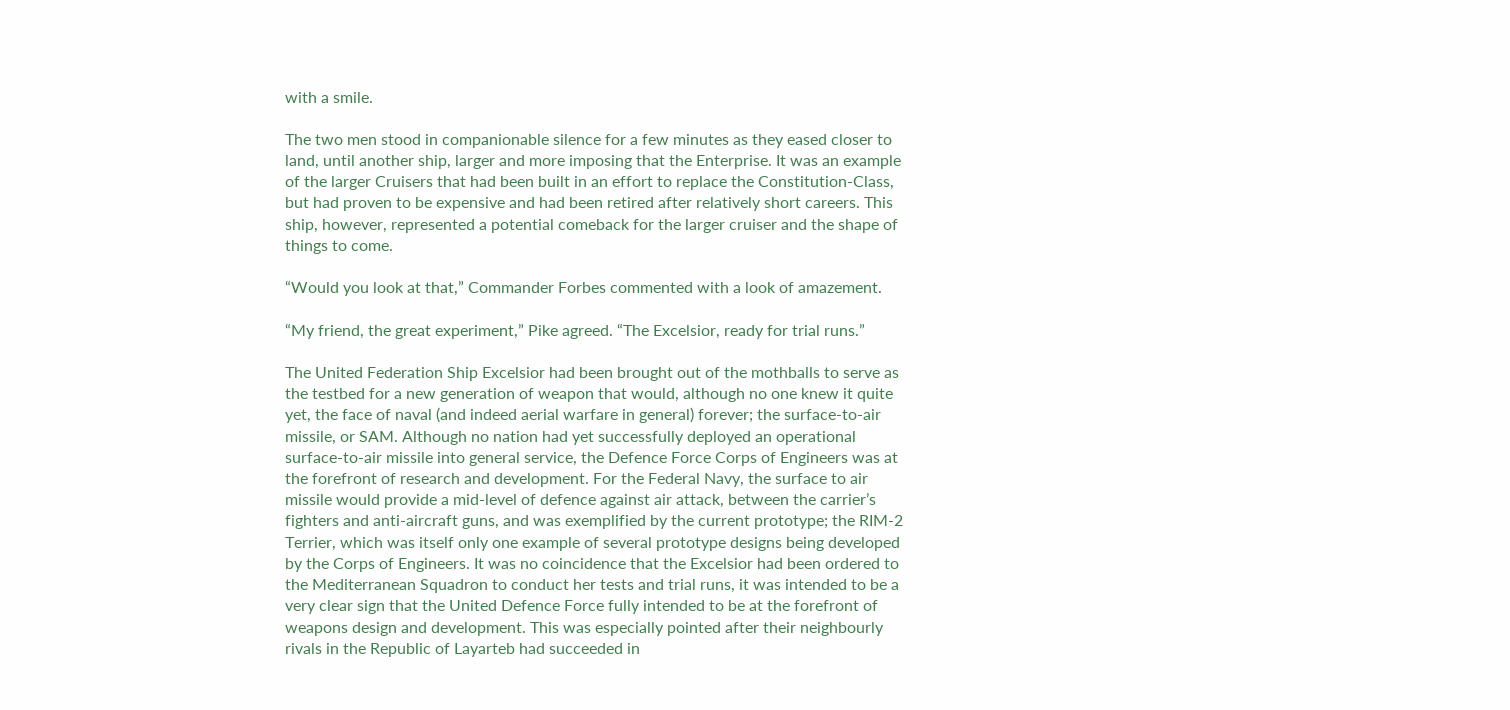with a smile.

The two men stood in companionable silence for a few minutes as they eased closer to land, until another ship, larger and more imposing that the Enterprise. It was an example of the larger Cruisers that had been built in an effort to replace the Constitution-Class, but had proven to be expensive and had been retired after relatively short careers. This ship, however, represented a potential comeback for the larger cruiser and the shape of things to come.

“Would you look at that,” Commander Forbes commented with a look of amazement.

“My friend, the great experiment,” Pike agreed. “The Excelsior, ready for trial runs.”

The United Federation Ship Excelsior had been brought out of the mothballs to serve as the testbed for a new generation of weapon that would, although no one knew it quite yet, the face of naval (and indeed aerial warfare in general) forever; the surface-to-air missile, or SAM. Although no nation had yet successfully deployed an operational surface-to-air missile into general service, the Defence Force Corps of Engineers was at the forefront of research and development. For the Federal Navy, the surface to air missile would provide a mid-level of defence against air attack, between the carrier’s fighters and anti-aircraft guns, and was exemplified by the current prototype; the RIM-2 Terrier, which was itself only one example of several prototype designs being developed by the Corps of Engineers. It was no coincidence that the Excelsior had been ordered to the Mediterranean Squadron to conduct her tests and trial runs, it was intended to be a very clear sign that the United Defence Force fully intended to be at the forefront of weapons design and development. This was especially pointed after their neighbourly rivals in the Republic of Layarteb had succeeded in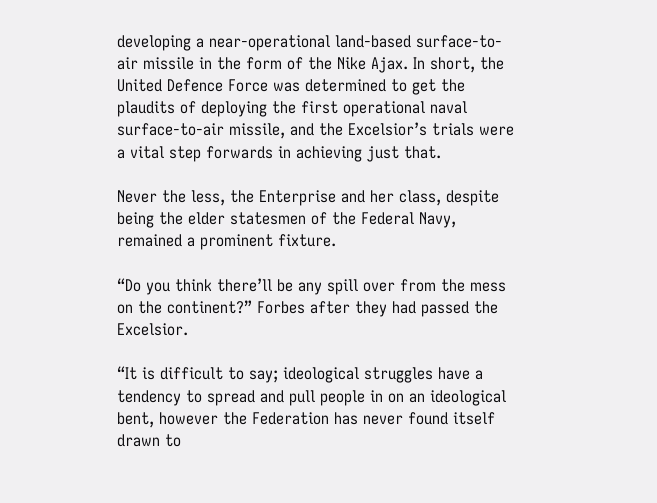developing a near-operational land-based surface-to-air missile in the form of the Nike Ajax. In short, the United Defence Force was determined to get the plaudits of deploying the first operational naval surface-to-air missile, and the Excelsior’s trials were a vital step forwards in achieving just that.

Never the less, the Enterprise and her class, despite being the elder statesmen of the Federal Navy, remained a prominent fixture.

“Do you think there’ll be any spill over from the mess on the continent?” Forbes after they had passed the Excelsior.

“It is difficult to say; ideological struggles have a tendency to spread and pull people in on an ideological bent, however the Federation has never found itself drawn to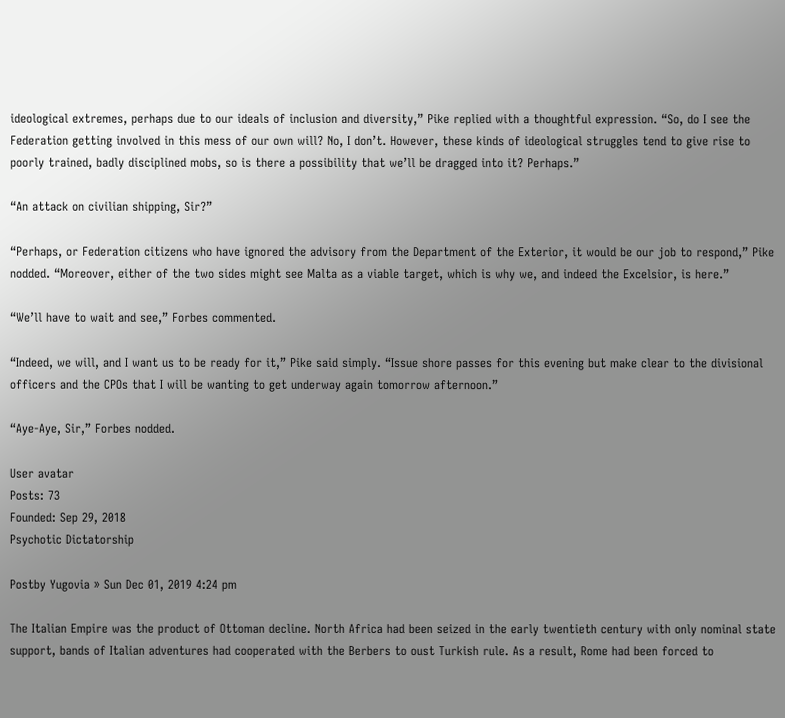ideological extremes, perhaps due to our ideals of inclusion and diversity,” Pike replied with a thoughtful expression. “So, do I see the Federation getting involved in this mess of our own will? No, I don’t. However, these kinds of ideological struggles tend to give rise to poorly trained, badly disciplined mobs, so is there a possibility that we’ll be dragged into it? Perhaps.”

“An attack on civilian shipping, Sir?”

“Perhaps, or Federation citizens who have ignored the advisory from the Department of the Exterior, it would be our job to respond,” Pike nodded. “Moreover, either of the two sides might see Malta as a viable target, which is why we, and indeed the Excelsior, is here.”

“We’ll have to wait and see,” Forbes commented.

“Indeed, we will, and I want us to be ready for it,” Pike said simply. “Issue shore passes for this evening but make clear to the divisional officers and the CPOs that I will be wanting to get underway again tomorrow afternoon.”

“Aye-Aye, Sir,” Forbes nodded.

User avatar
Posts: 73
Founded: Sep 29, 2018
Psychotic Dictatorship

Postby Yugovia » Sun Dec 01, 2019 4:24 pm

The Italian Empire was the product of Ottoman decline. North Africa had been seized in the early twentieth century with only nominal state support, bands of Italian adventures had cooperated with the Berbers to oust Turkish rule. As a result, Rome had been forced to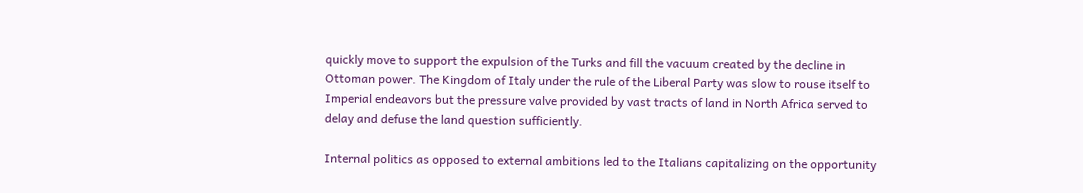quickly move to support the expulsion of the Turks and fill the vacuum created by the decline in Ottoman power. The Kingdom of Italy under the rule of the Liberal Party was slow to rouse itself to Imperial endeavors but the pressure valve provided by vast tracts of land in North Africa served to delay and defuse the land question sufficiently.

Internal politics as opposed to external ambitions led to the Italians capitalizing on the opportunity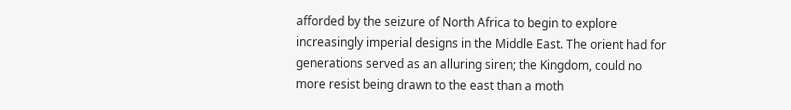afforded by the seizure of North Africa to begin to explore increasingly imperial designs in the Middle East. The orient had for generations served as an alluring siren; the Kingdom, could no more resist being drawn to the east than a moth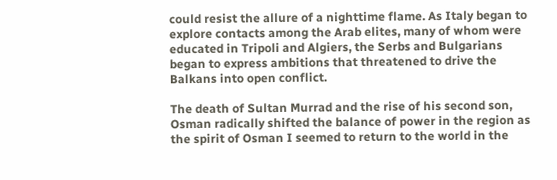could resist the allure of a nighttime flame. As Italy began to explore contacts among the Arab elites, many of whom were educated in Tripoli and Algiers, the Serbs and Bulgarians began to express ambitions that threatened to drive the Balkans into open conflict.

The death of Sultan Murrad and the rise of his second son, Osman radically shifted the balance of power in the region as the spirit of Osman I seemed to return to the world in the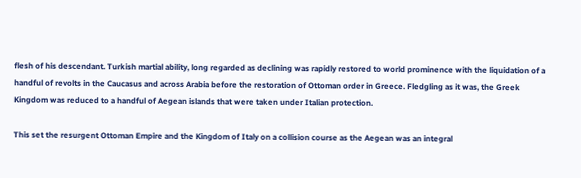flesh of his descendant. Turkish martial ability, long regarded as declining was rapidly restored to world prominence with the liquidation of a handful of revolts in the Caucasus and across Arabia before the restoration of Ottoman order in Greece. Fledgling as it was, the Greek Kingdom was reduced to a handful of Aegean islands that were taken under Italian protection.

This set the resurgent Ottoman Empire and the Kingdom of Italy on a collision course as the Aegean was an integral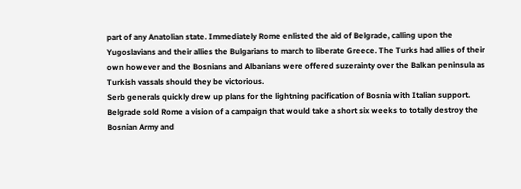part of any Anatolian state. Immediately Rome enlisted the aid of Belgrade, calling upon the Yugoslavians and their allies the Bulgarians to march to liberate Greece. The Turks had allies of their own however and the Bosnians and Albanians were offered suzerainty over the Balkan peninsula as Turkish vassals should they be victorious.
Serb generals quickly drew up plans for the lightning pacification of Bosnia with Italian support. Belgrade sold Rome a vision of a campaign that would take a short six weeks to totally destroy the Bosnian Army and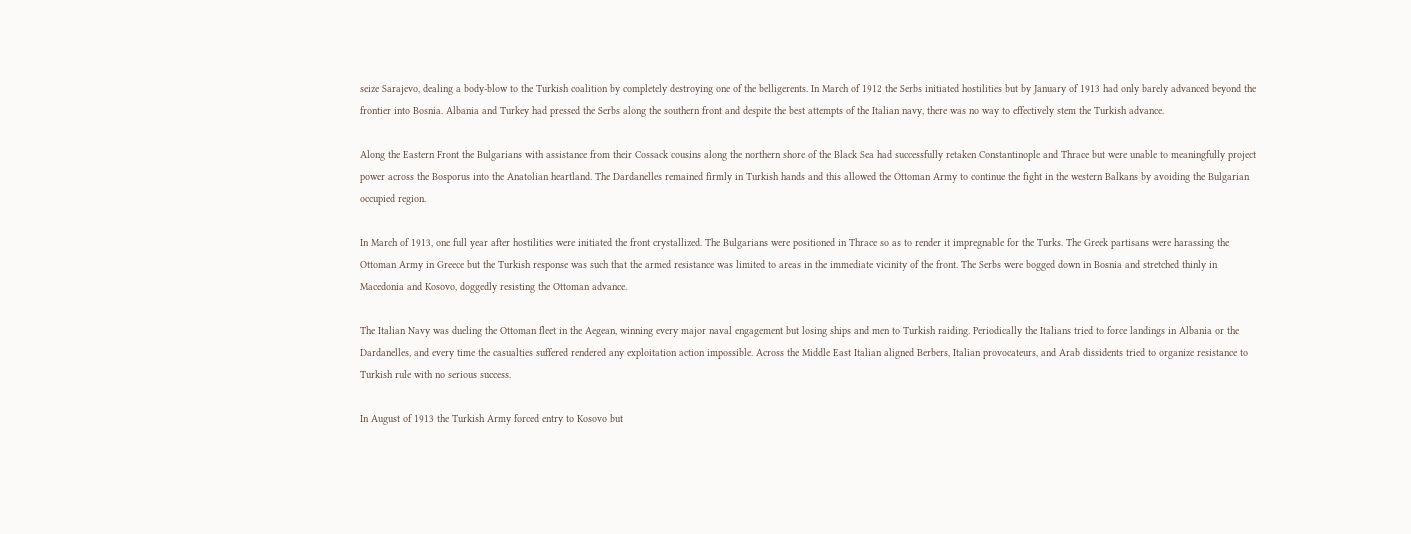seize Sarajevo, dealing a body-blow to the Turkish coalition by completely destroying one of the belligerents. In March of 1912 the Serbs initiated hostilities but by January of 1913 had only barely advanced beyond the frontier into Bosnia. Albania and Turkey had pressed the Serbs along the southern front and despite the best attempts of the Italian navy, there was no way to effectively stem the Turkish advance.

Along the Eastern Front the Bulgarians with assistance from their Cossack cousins along the northern shore of the Black Sea had successfully retaken Constantinople and Thrace but were unable to meaningfully project power across the Bosporus into the Anatolian heartland. The Dardanelles remained firmly in Turkish hands and this allowed the Ottoman Army to continue the fight in the western Balkans by avoiding the Bulgarian occupied region.

In March of 1913, one full year after hostilities were initiated the front crystallized. The Bulgarians were positioned in Thrace so as to render it impregnable for the Turks. The Greek partisans were harassing the Ottoman Army in Greece but the Turkish response was such that the armed resistance was limited to areas in the immediate vicinity of the front. The Serbs were bogged down in Bosnia and stretched thinly in Macedonia and Kosovo, doggedly resisting the Ottoman advance.

The Italian Navy was dueling the Ottoman fleet in the Aegean, winning every major naval engagement but losing ships and men to Turkish raiding. Periodically the Italians tried to force landings in Albania or the Dardanelles, and every time the casualties suffered rendered any exploitation action impossible. Across the Middle East Italian aligned Berbers, Italian provocateurs, and Arab dissidents tried to organize resistance to Turkish rule with no serious success.

In August of 1913 the Turkish Army forced entry to Kosovo but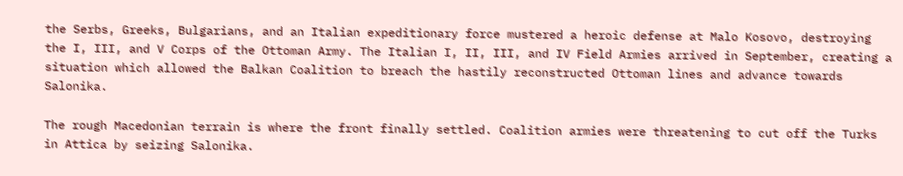the Serbs, Greeks, Bulgarians, and an Italian expeditionary force mustered a heroic defense at Malo Kosovo, destroying the I, III, and V Corps of the Ottoman Army. The Italian I, II, III, and IV Field Armies arrived in September, creating a situation which allowed the Balkan Coalition to breach the hastily reconstructed Ottoman lines and advance towards Salonika.

The rough Macedonian terrain is where the front finally settled. Coalition armies were threatening to cut off the Turks in Attica by seizing Salonika.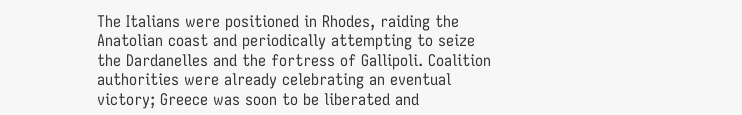The Italians were positioned in Rhodes, raiding the Anatolian coast and periodically attempting to seize the Dardanelles and the fortress of Gallipoli. Coalition authorities were already celebrating an eventual victory; Greece was soon to be liberated and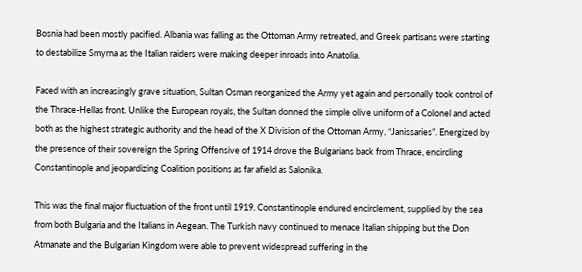Bosnia had been mostly pacified. Albania was falling as the Ottoman Army retreated, and Greek partisans were starting to destabilize Smyrna as the Italian raiders were making deeper inroads into Anatolia.

Faced with an increasingly grave situation, Sultan Osman reorganized the Army yet again and personally took control of the Thrace-Hellas front. Unlike the European royals, the Sultan donned the simple olive uniform of a Colonel and acted both as the highest strategic authority and the head of the X Division of the Ottoman Army, “Janissaries”. Energized by the presence of their sovereign the Spring Offensive of 1914 drove the Bulgarians back from Thrace, encircling Constantinople and jeopardizing Coalition positions as far afield as Salonika.

This was the final major fluctuation of the front until 1919. Constantinople endured encirclement, supplied by the sea from both Bulgaria and the Italians in Aegean. The Turkish navy continued to menace Italian shipping but the Don Atmanate and the Bulgarian Kingdom were able to prevent widespread suffering in the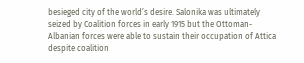besieged city of the world’s desire. Salonika was ultimately seized by Coalition forces in early 1915 but the Ottoman-Albanian forces were able to sustain their occupation of Attica despite coalition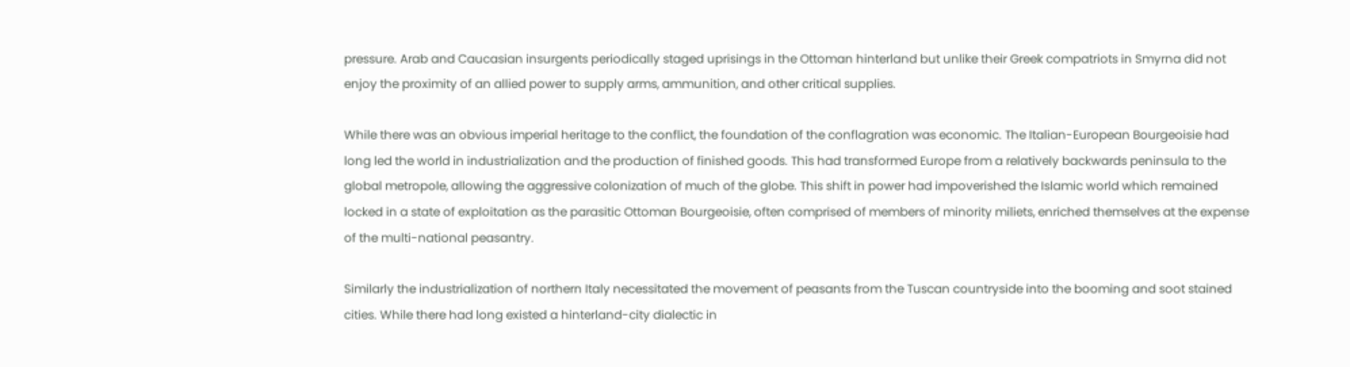pressure. Arab and Caucasian insurgents periodically staged uprisings in the Ottoman hinterland but unlike their Greek compatriots in Smyrna did not enjoy the proximity of an allied power to supply arms, ammunition, and other critical supplies.

While there was an obvious imperial heritage to the conflict, the foundation of the conflagration was economic. The Italian-European Bourgeoisie had long led the world in industrialization and the production of finished goods. This had transformed Europe from a relatively backwards peninsula to the global metropole, allowing the aggressive colonization of much of the globe. This shift in power had impoverished the Islamic world which remained locked in a state of exploitation as the parasitic Ottoman Bourgeoisie, often comprised of members of minority miliets, enriched themselves at the expense of the multi-national peasantry.

Similarly the industrialization of northern Italy necessitated the movement of peasants from the Tuscan countryside into the booming and soot stained cities. While there had long existed a hinterland-city dialectic in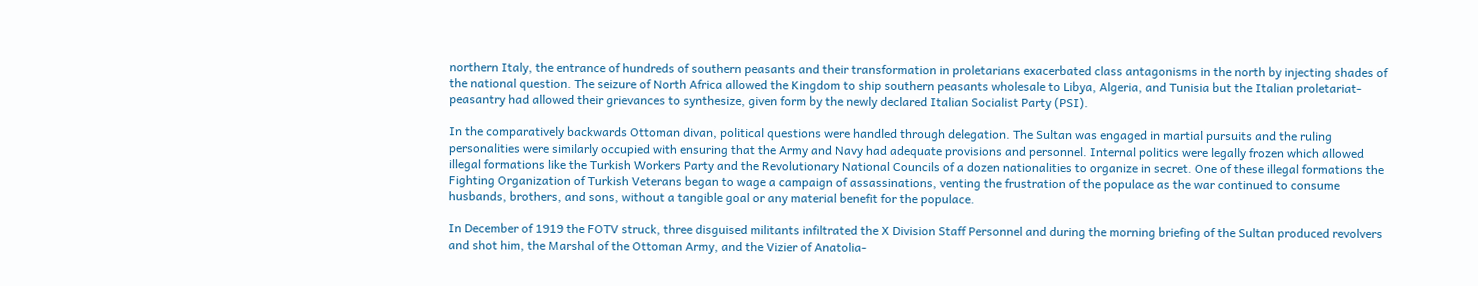northern Italy, the entrance of hundreds of southern peasants and their transformation in proletarians exacerbated class antagonisms in the north by injecting shades of the national question. The seizure of North Africa allowed the Kingdom to ship southern peasants wholesale to Libya, Algeria, and Tunisia but the Italian proletariat-peasantry had allowed their grievances to synthesize, given form by the newly declared Italian Socialist Party (PSI).

In the comparatively backwards Ottoman divan, political questions were handled through delegation. The Sultan was engaged in martial pursuits and the ruling personalities were similarly occupied with ensuring that the Army and Navy had adequate provisions and personnel. Internal politics were legally frozen which allowed illegal formations like the Turkish Workers Party and the Revolutionary National Councils of a dozen nationalities to organize in secret. One of these illegal formations the Fighting Organization of Turkish Veterans began to wage a campaign of assassinations, venting the frustration of the populace as the war continued to consume husbands, brothers, and sons, without a tangible goal or any material benefit for the populace.

In December of 1919 the FOTV struck, three disguised militants infiltrated the X Division Staff Personnel and during the morning briefing of the Sultan produced revolvers and shot him, the Marshal of the Ottoman Army, and the Vizier of Anatolia-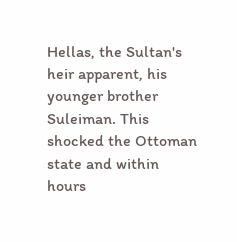Hellas, the Sultan's heir apparent, his younger brother Suleiman. This shocked the Ottoman state and within hours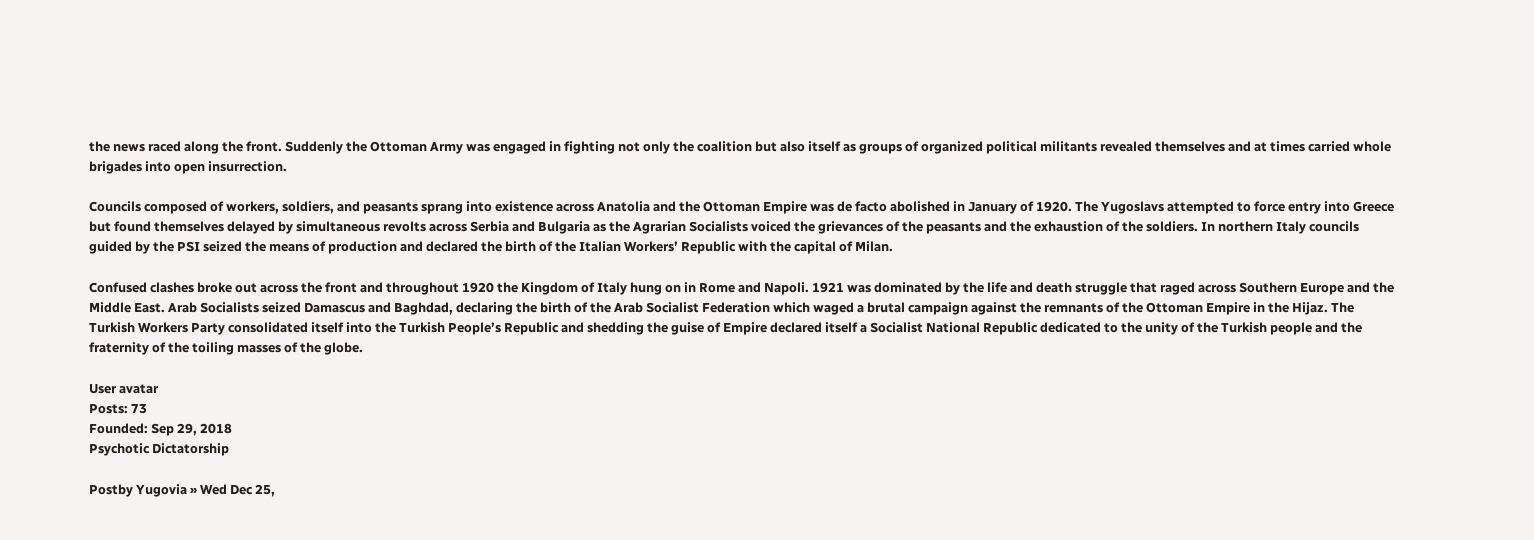the news raced along the front. Suddenly the Ottoman Army was engaged in fighting not only the coalition but also itself as groups of organized political militants revealed themselves and at times carried whole brigades into open insurrection.

Councils composed of workers, soldiers, and peasants sprang into existence across Anatolia and the Ottoman Empire was de facto abolished in January of 1920. The Yugoslavs attempted to force entry into Greece but found themselves delayed by simultaneous revolts across Serbia and Bulgaria as the Agrarian Socialists voiced the grievances of the peasants and the exhaustion of the soldiers. In northern Italy councils guided by the PSI seized the means of production and declared the birth of the Italian Workers’ Republic with the capital of Milan.

Confused clashes broke out across the front and throughout 1920 the Kingdom of Italy hung on in Rome and Napoli. 1921 was dominated by the life and death struggle that raged across Southern Europe and the Middle East. Arab Socialists seized Damascus and Baghdad, declaring the birth of the Arab Socialist Federation which waged a brutal campaign against the remnants of the Ottoman Empire in the Hijaz. The Turkish Workers Party consolidated itself into the Turkish People’s Republic and shedding the guise of Empire declared itself a Socialist National Republic dedicated to the unity of the Turkish people and the fraternity of the toiling masses of the globe.

User avatar
Posts: 73
Founded: Sep 29, 2018
Psychotic Dictatorship

Postby Yugovia » Wed Dec 25,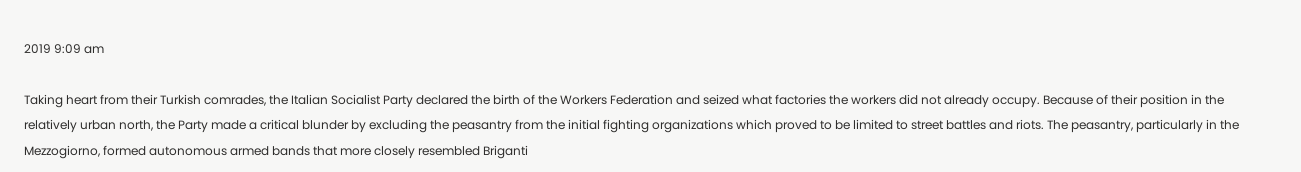2019 9:09 am

Taking heart from their Turkish comrades, the Italian Socialist Party declared the birth of the Workers Federation and seized what factories the workers did not already occupy. Because of their position in the relatively urban north, the Party made a critical blunder by excluding the peasantry from the initial fighting organizations which proved to be limited to street battles and riots. The peasantry, particularly in the Mezzogiorno, formed autonomous armed bands that more closely resembled Briganti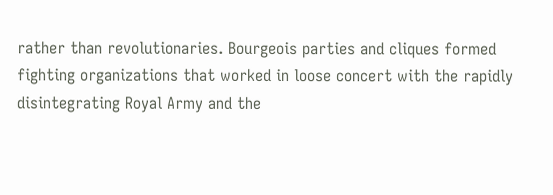rather than revolutionaries. Bourgeois parties and cliques formed fighting organizations that worked in loose concert with the rapidly disintegrating Royal Army and the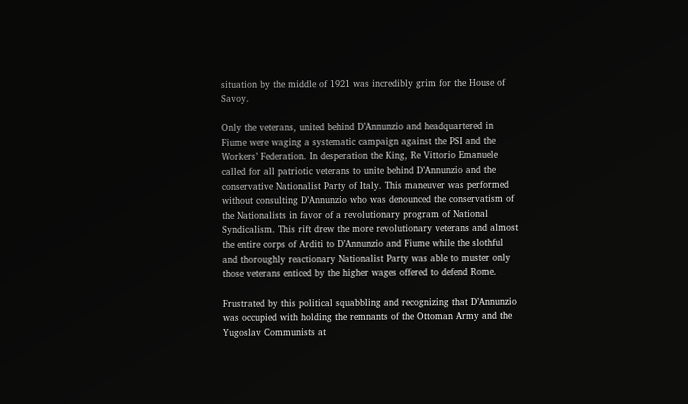situation by the middle of 1921 was incredibly grim for the House of Savoy.

Only the veterans, united behind D’Annunzio and headquartered in Fiume were waging a systematic campaign against the PSI and the Workers’ Federation. In desperation the King, Re Vittorio Emanuele called for all patriotic veterans to unite behind D’Annunzio and the conservative Nationalist Party of Italy. This maneuver was performed without consulting D’Annunzio who was denounced the conservatism of the Nationalists in favor of a revolutionary program of National Syndicalism. This rift drew the more revolutionary veterans and almost the entire corps of Arditi to D’Annunzio and Fiume while the slothful and thoroughly reactionary Nationalist Party was able to muster only those veterans enticed by the higher wages offered to defend Rome.

Frustrated by this political squabbling and recognizing that D’Annunzio was occupied with holding the remnants of the Ottoman Army and the Yugoslav Communists at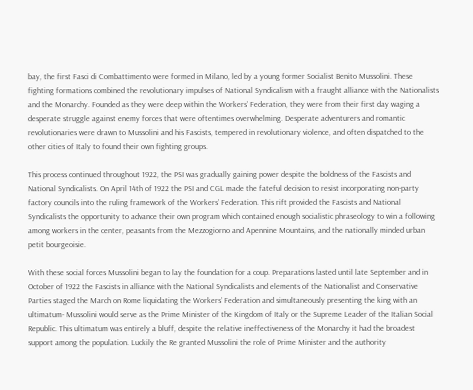bay, the first Fasci di Combattimento were formed in Milano, led by a young former Socialist Benito Mussolini. These fighting formations combined the revolutionary impulses of National Syndicalism with a fraught alliance with the Nationalists and the Monarchy. Founded as they were deep within the Workers’ Federation, they were from their first day waging a desperate struggle against enemy forces that were oftentimes overwhelming. Desperate adventurers and romantic revolutionaries were drawn to Mussolini and his Fascists, tempered in revolutionary violence, and often dispatched to the other cities of Italy to found their own fighting groups.

This process continued throughout 1922, the PSI was gradually gaining power despite the boldness of the Fascists and National Syndicalists. On April 14th of 1922 the PSI and CGL made the fateful decision to resist incorporating non-party factory councils into the ruling framework of the Workers’ Federation. This rift provided the Fascists and National Syndicalists the opportunity to advance their own program which contained enough socialistic phraseology to win a following among workers in the center, peasants from the Mezzogiorno and Apennine Mountains, and the nationally minded urban petit bourgeoisie.

With these social forces Mussolini began to lay the foundation for a coup. Preparations lasted until late September and in October of 1922 the Fascists in alliance with the National Syndicalists and elements of the Nationalist and Conservative Parties staged the March on Rome liquidating the Workers’ Federation and simultaneously presenting the king with an ultimatum- Mussolini would serve as the Prime Minister of the Kingdom of Italy or the Supreme Leader of the Italian Social Republic. This ultimatum was entirely a bluff, despite the relative ineffectiveness of the Monarchy it had the broadest support among the population. Luckily the Re granted Mussolini the role of Prime Minister and the authority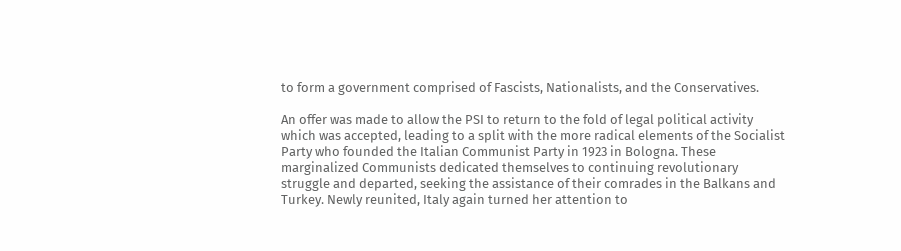to form a government comprised of Fascists, Nationalists, and the Conservatives.

An offer was made to allow the PSI to return to the fold of legal political activity which was accepted, leading to a split with the more radical elements of the Socialist Party who founded the Italian Communist Party in 1923 in Bologna. These marginalized Communists dedicated themselves to continuing revolutionary struggle and departed, seeking the assistance of their comrades in the Balkans and Turkey. Newly reunited, Italy again turned her attention to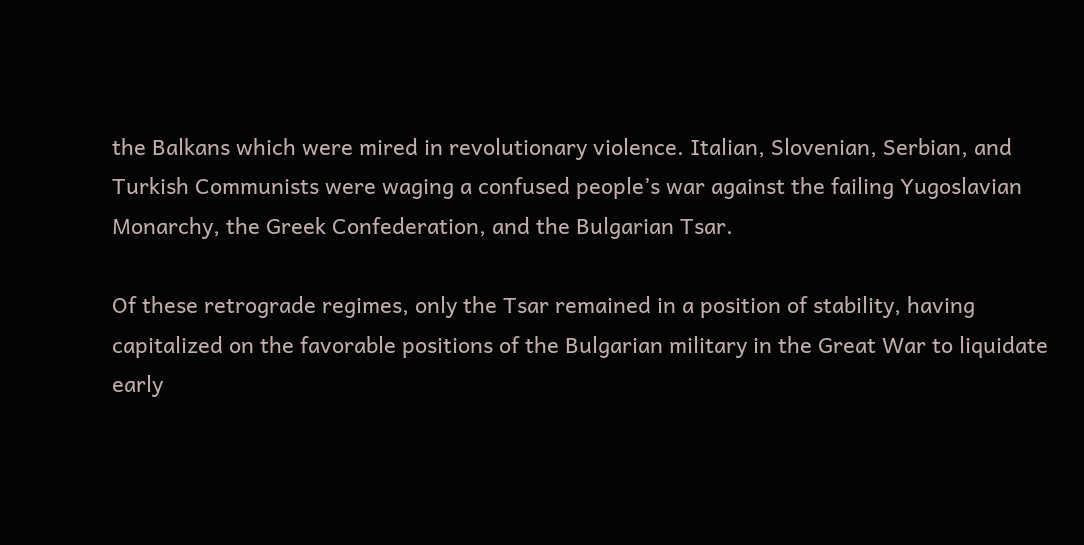the Balkans which were mired in revolutionary violence. Italian, Slovenian, Serbian, and Turkish Communists were waging a confused people’s war against the failing Yugoslavian Monarchy, the Greek Confederation, and the Bulgarian Tsar.

Of these retrograde regimes, only the Tsar remained in a position of stability, having capitalized on the favorable positions of the Bulgarian military in the Great War to liquidate early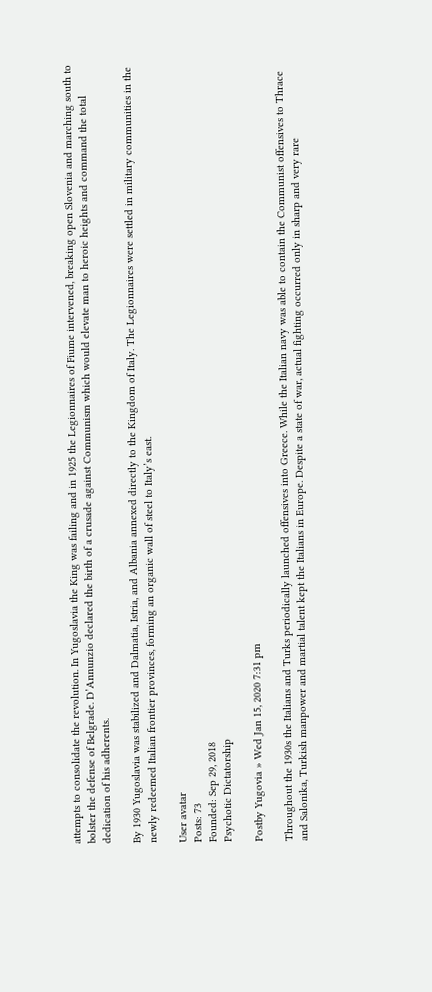attempts to consolidate the revolution. In Yugoslavia the King was failing and in 1925 the Legionnaires of Fiume intervened, breaking open Slovenia and marching south to bolster the defense of Belgrade. D’Annunzio declared the birth of a crusade against Communism which would elevate man to heroic heights and command the total dedication of his adherents.

By 1930 Yugoslavia was stabilized and Dalmatia, Istria, and Albania annexed directly to the Kingdom of Italy. The Legionnaires were settled in military communities in the newly redeemed Italian frontier provinces, forming an organic wall of steel to Italy’s east.

User avatar
Posts: 73
Founded: Sep 29, 2018
Psychotic Dictatorship

Postby Yugovia » Wed Jan 15, 2020 7:31 pm

Throughout the 1930s the Italians and Turks periodically launched offensives into Greece. While the Italian navy was able to contain the Communist offensives to Thrace and Salonika, Turkish manpower and martial talent kept the Italians in Europe. Despite a state of war, actual fighting occurred only in sharp and very rare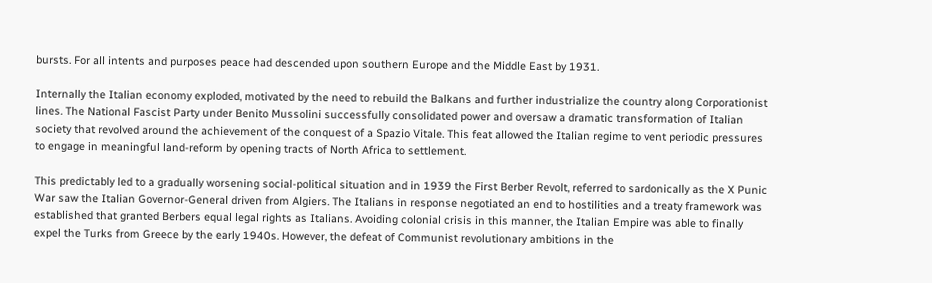bursts. For all intents and purposes peace had descended upon southern Europe and the Middle East by 1931.

Internally the Italian economy exploded, motivated by the need to rebuild the Balkans and further industrialize the country along Corporationist lines. The National Fascist Party under Benito Mussolini successfully consolidated power and oversaw a dramatic transformation of Italian society that revolved around the achievement of the conquest of a Spazio Vitale. This feat allowed the Italian regime to vent periodic pressures to engage in meaningful land-reform by opening tracts of North Africa to settlement.

This predictably led to a gradually worsening social-political situation and in 1939 the First Berber Revolt, referred to sardonically as the X Punic War saw the Italian Governor-General driven from Algiers. The Italians in response negotiated an end to hostilities and a treaty framework was established that granted Berbers equal legal rights as Italians. Avoiding colonial crisis in this manner, the Italian Empire was able to finally expel the Turks from Greece by the early 1940s. However, the defeat of Communist revolutionary ambitions in the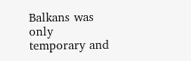Balkans was only temporary and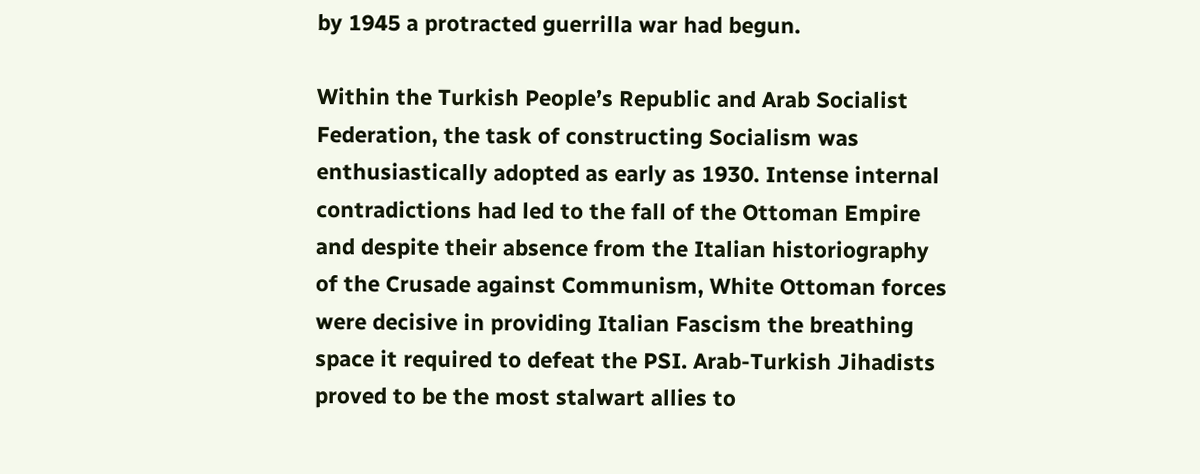by 1945 a protracted guerrilla war had begun.

Within the Turkish People’s Republic and Arab Socialist Federation, the task of constructing Socialism was enthusiastically adopted as early as 1930. Intense internal contradictions had led to the fall of the Ottoman Empire and despite their absence from the Italian historiography of the Crusade against Communism, White Ottoman forces were decisive in providing Italian Fascism the breathing space it required to defeat the PSI. Arab-Turkish Jihadists proved to be the most stalwart allies to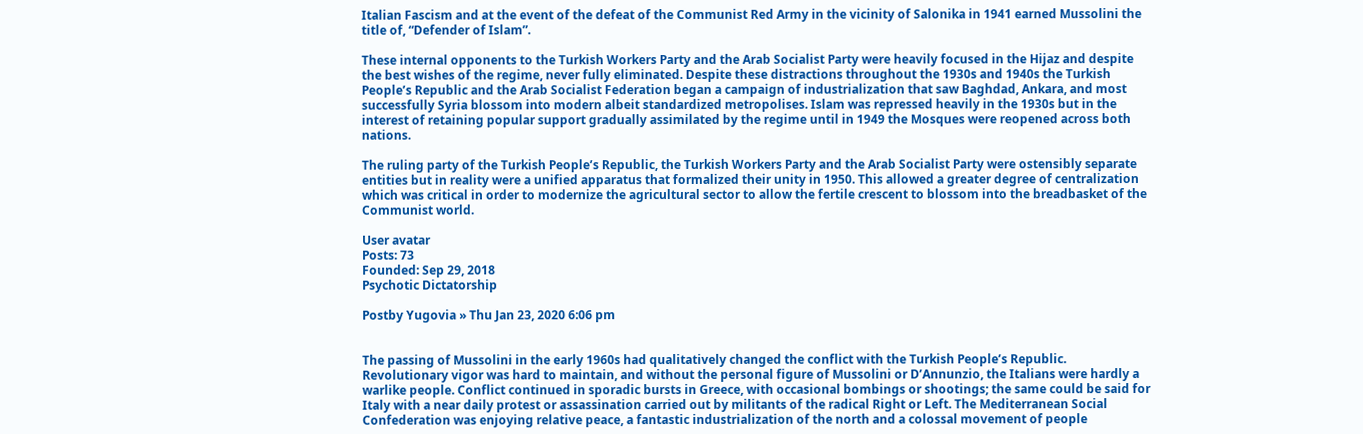Italian Fascism and at the event of the defeat of the Communist Red Army in the vicinity of Salonika in 1941 earned Mussolini the title of, “Defender of Islam”.

These internal opponents to the Turkish Workers Party and the Arab Socialist Party were heavily focused in the Hijaz and despite the best wishes of the regime, never fully eliminated. Despite these distractions throughout the 1930s and 1940s the Turkish People’s Republic and the Arab Socialist Federation began a campaign of industrialization that saw Baghdad, Ankara, and most successfully Syria blossom into modern albeit standardized metropolises. Islam was repressed heavily in the 1930s but in the interest of retaining popular support gradually assimilated by the regime until in 1949 the Mosques were reopened across both nations.

The ruling party of the Turkish People’s Republic, the Turkish Workers Party and the Arab Socialist Party were ostensibly separate entities but in reality were a unified apparatus that formalized their unity in 1950. This allowed a greater degree of centralization which was critical in order to modernize the agricultural sector to allow the fertile crescent to blossom into the breadbasket of the Communist world.

User avatar
Posts: 73
Founded: Sep 29, 2018
Psychotic Dictatorship

Postby Yugovia » Thu Jan 23, 2020 6:06 pm


The passing of Mussolini in the early 1960s had qualitatively changed the conflict with the Turkish People’s Republic. Revolutionary vigor was hard to maintain, and without the personal figure of Mussolini or D’Annunzio, the Italians were hardly a warlike people. Conflict continued in sporadic bursts in Greece, with occasional bombings or shootings; the same could be said for Italy with a near daily protest or assassination carried out by militants of the radical Right or Left. The Mediterranean Social Confederation was enjoying relative peace, a fantastic industrialization of the north and a colossal movement of people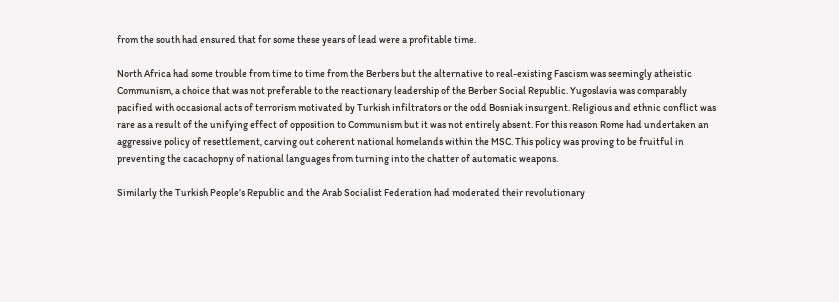from the south had ensured that for some these years of lead were a profitable time.

North Africa had some trouble from time to time from the Berbers but the alternative to real-existing Fascism was seemingly atheistic Communism, a choice that was not preferable to the reactionary leadership of the Berber Social Republic. Yugoslavia was comparably pacified with occasional acts of terrorism motivated by Turkish infiltrators or the odd Bosniak insurgent. Religious and ethnic conflict was rare as a result of the unifying effect of opposition to Communism but it was not entirely absent. For this reason Rome had undertaken an aggressive policy of resettlement, carving out coherent national homelands within the MSC. This policy was proving to be fruitful in preventing the cacachopny of national languages from turning into the chatter of automatic weapons.

Similarly the Turkish People’s Republic and the Arab Socialist Federation had moderated their revolutionary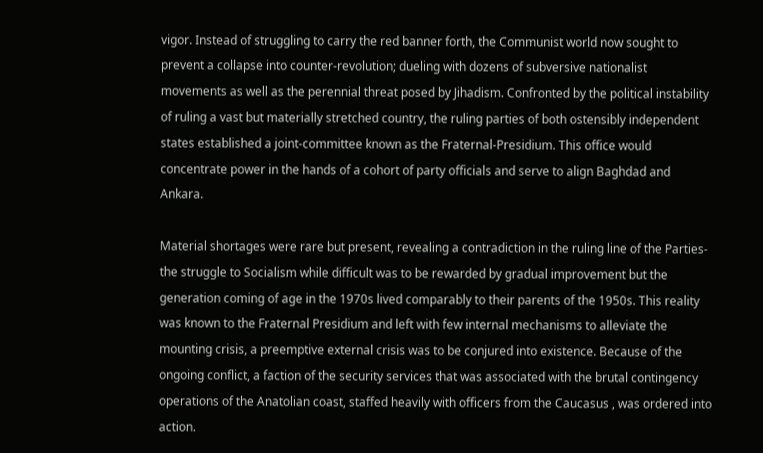vigor. Instead of struggling to carry the red banner forth, the Communist world now sought to prevent a collapse into counter-revolution; dueling with dozens of subversive nationalist movements as well as the perennial threat posed by Jihadism. Confronted by the political instability of ruling a vast but materially stretched country, the ruling parties of both ostensibly independent states established a joint-committee known as the Fraternal-Presidium. This office would concentrate power in the hands of a cohort of party officials and serve to align Baghdad and Ankara.

Material shortages were rare but present, revealing a contradiction in the ruling line of the Parties-the struggle to Socialism while difficult was to be rewarded by gradual improvement but the generation coming of age in the 1970s lived comparably to their parents of the 1950s. This reality was known to the Fraternal Presidium and left with few internal mechanisms to alleviate the mounting crisis, a preemptive external crisis was to be conjured into existence. Because of the ongoing conflict, a faction of the security services that was associated with the brutal contingency operations of the Anatolian coast, staffed heavily with officers from the Caucasus , was ordered into action.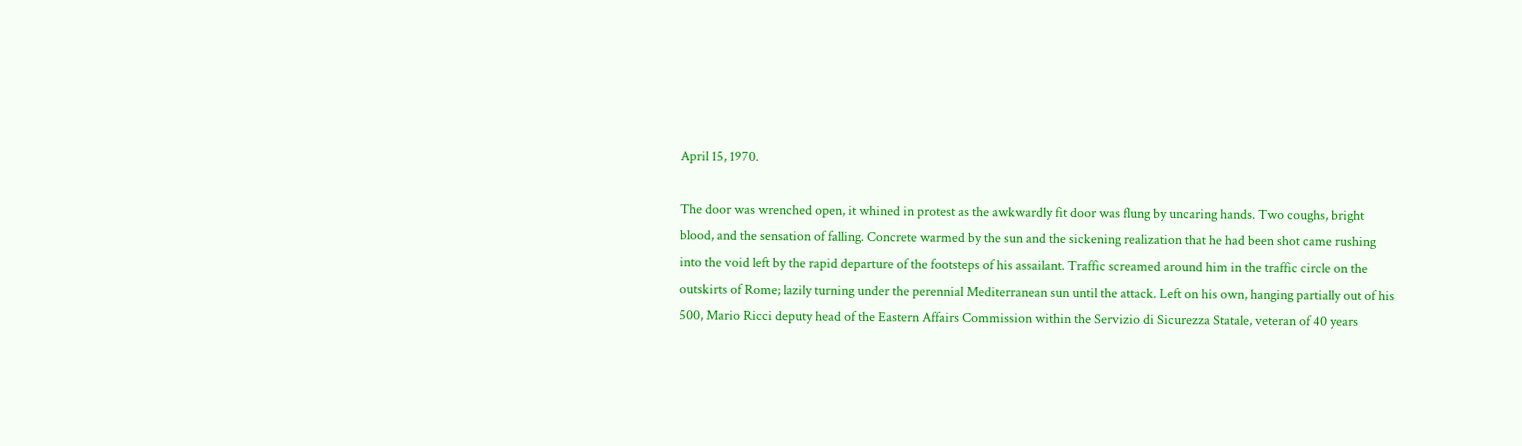April 15, 1970.

The door was wrenched open, it whined in protest as the awkwardly fit door was flung by uncaring hands. Two coughs, bright blood, and the sensation of falling. Concrete warmed by the sun and the sickening realization that he had been shot came rushing into the void left by the rapid departure of the footsteps of his assailant. Traffic screamed around him in the traffic circle on the outskirts of Rome; lazily turning under the perennial Mediterranean sun until the attack. Left on his own, hanging partially out of his 500, Mario Ricci deputy head of the Eastern Affairs Commission within the Servizio di Sicurezza Statale, veteran of 40 years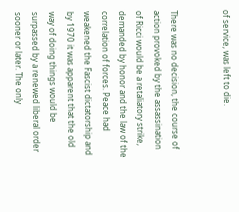of service, was left to die.


There was no decision, the course of action provoked by the assassination of Ricci would be a retaliatory strike, demanded by honor and the law of the correlation of forces. Peace had weakened the Fascist dictatorship and by 1970 it was apparent that the old way of doing things would be surpassed by a renewed liberal order sooner or later. The only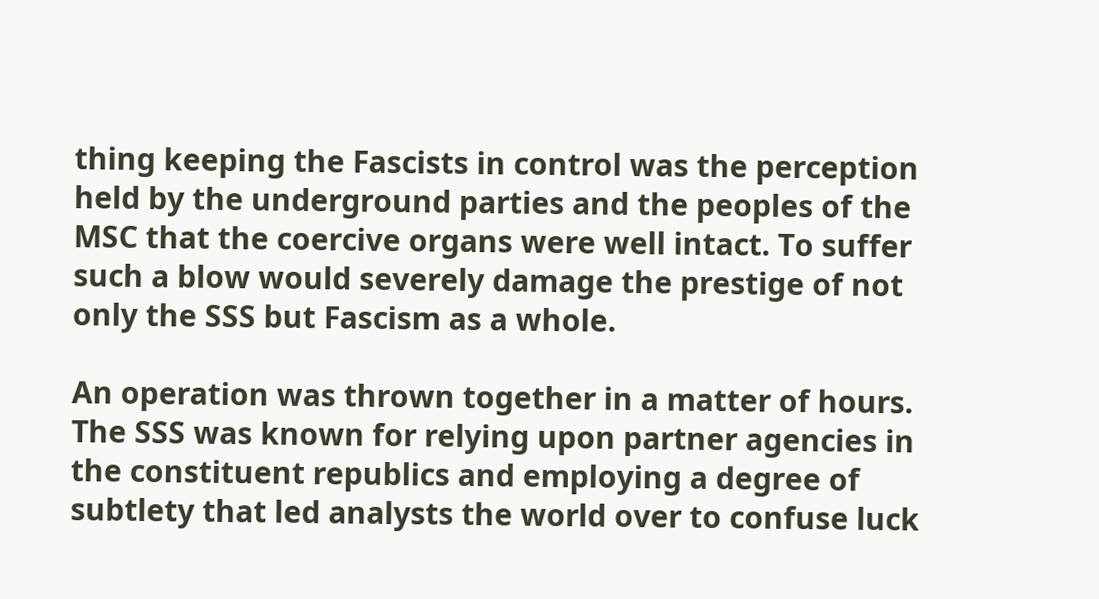thing keeping the Fascists in control was the perception held by the underground parties and the peoples of the MSC that the coercive organs were well intact. To suffer such a blow would severely damage the prestige of not only the SSS but Fascism as a whole.

An operation was thrown together in a matter of hours. The SSS was known for relying upon partner agencies in the constituent republics and employing a degree of subtlety that led analysts the world over to confuse luck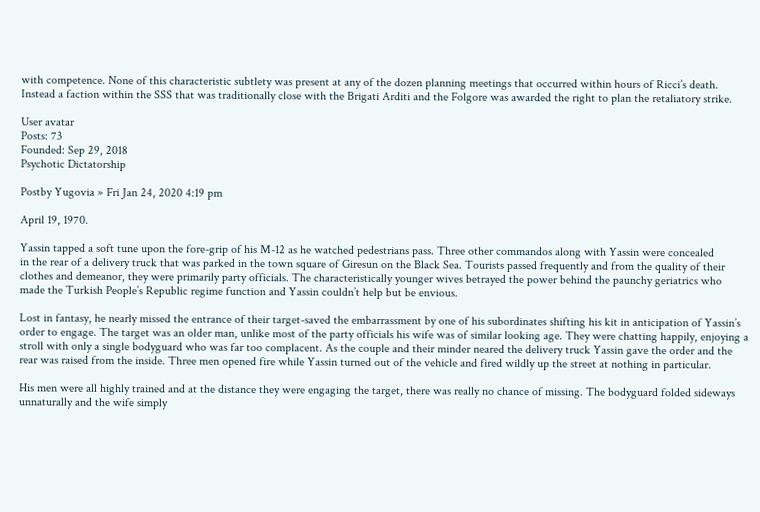with competence. None of this characteristic subtlety was present at any of the dozen planning meetings that occurred within hours of Ricci’s death. Instead a faction within the SSS that was traditionally close with the Brigati Arditi and the Folgore was awarded the right to plan the retaliatory strike.

User avatar
Posts: 73
Founded: Sep 29, 2018
Psychotic Dictatorship

Postby Yugovia » Fri Jan 24, 2020 4:19 pm

April 19, 1970.

Yassin tapped a soft tune upon the fore-grip of his M-12 as he watched pedestrians pass. Three other commandos along with Yassin were concealed
in the rear of a delivery truck that was parked in the town square of Giresun on the Black Sea. Tourists passed frequently and from the quality of their clothes and demeanor, they were primarily party officials. The characteristically younger wives betrayed the power behind the paunchy geriatrics who made the Turkish People’s Republic regime function and Yassin couldn’t help but be envious.

Lost in fantasy, he nearly missed the entrance of their target-saved the embarrassment by one of his subordinates shifting his kit in anticipation of Yassin’s order to engage. The target was an older man, unlike most of the party officials his wife was of similar looking age. They were chatting happily, enjoying a stroll with only a single bodyguard who was far too complacent. As the couple and their minder neared the delivery truck Yassin gave the order and the rear was raised from the inside. Three men opened fire while Yassin turned out of the vehicle and fired wildly up the street at nothing in particular.

His men were all highly trained and at the distance they were engaging the target, there was really no chance of missing. The bodyguard folded sideways unnaturally and the wife simply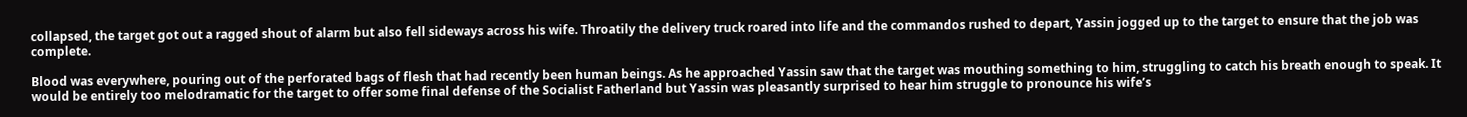collapsed, the target got out a ragged shout of alarm but also fell sideways across his wife. Throatily the delivery truck roared into life and the commandos rushed to depart, Yassin jogged up to the target to ensure that the job was complete.

Blood was everywhere, pouring out of the perforated bags of flesh that had recently been human beings. As he approached Yassin saw that the target was mouthing something to him, struggling to catch his breath enough to speak. It would be entirely too melodramatic for the target to offer some final defense of the Socialist Fatherland but Yassin was pleasantly surprised to hear him struggle to pronounce his wife’s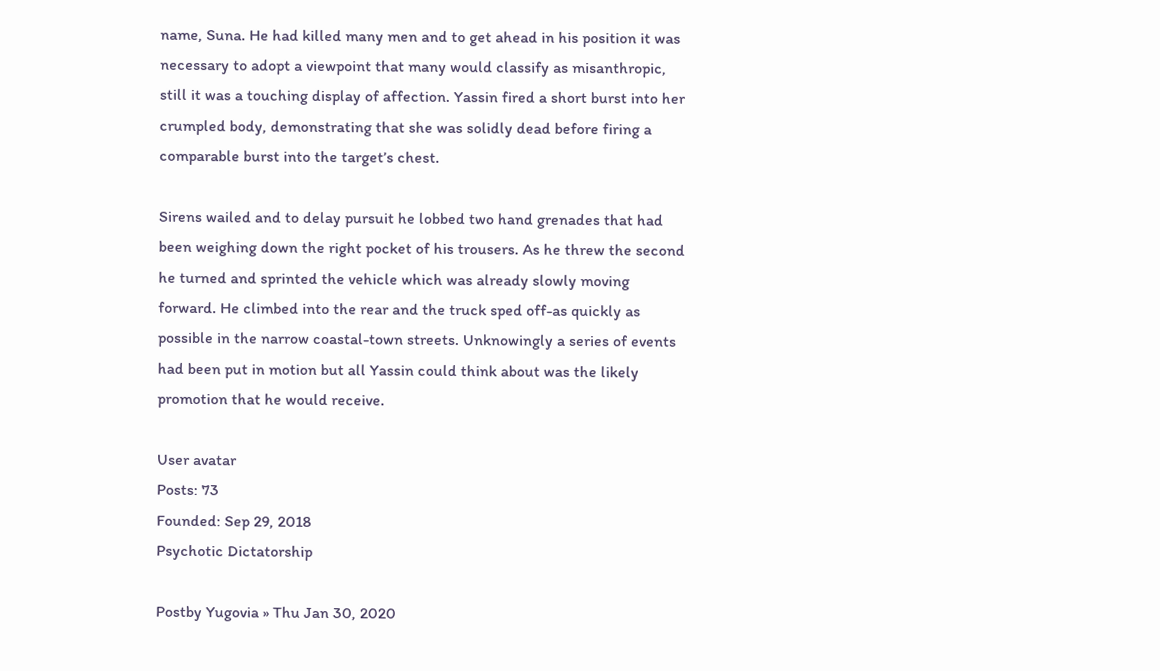name, Suna. He had killed many men and to get ahead in his position it was necessary to adopt a viewpoint that many would classify as misanthropic, still it was a touching display of affection. Yassin fired a short burst into her crumpled body, demonstrating that she was solidly dead before firing a comparable burst into the target’s chest.

Sirens wailed and to delay pursuit he lobbed two hand grenades that had been weighing down the right pocket of his trousers. As he threw the second he turned and sprinted the vehicle which was already slowly moving forward. He climbed into the rear and the truck sped off-as quickly as possible in the narrow coastal-town streets. Unknowingly a series of events had been put in motion but all Yassin could think about was the likely promotion that he would receive.

User avatar
Posts: 73
Founded: Sep 29, 2018
Psychotic Dictatorship

Postby Yugovia » Thu Jan 30, 2020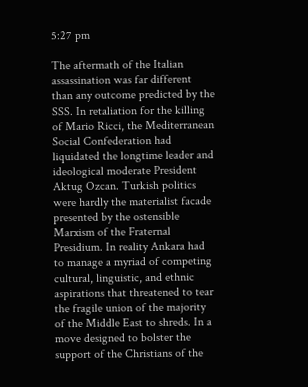5:27 pm

The aftermath of the Italian assassination was far different than any outcome predicted by the SSS. In retaliation for the killing of Mario Ricci, the Mediterranean Social Confederation had liquidated the longtime leader and ideological moderate President Aktug Ozcan. Turkish politics were hardly the materialist facade presented by the ostensible Marxism of the Fraternal Presidium. In reality Ankara had to manage a myriad of competing cultural, linguistic, and ethnic aspirations that threatened to tear the fragile union of the majority of the Middle East to shreds. In a move designed to bolster the support of the Christians of the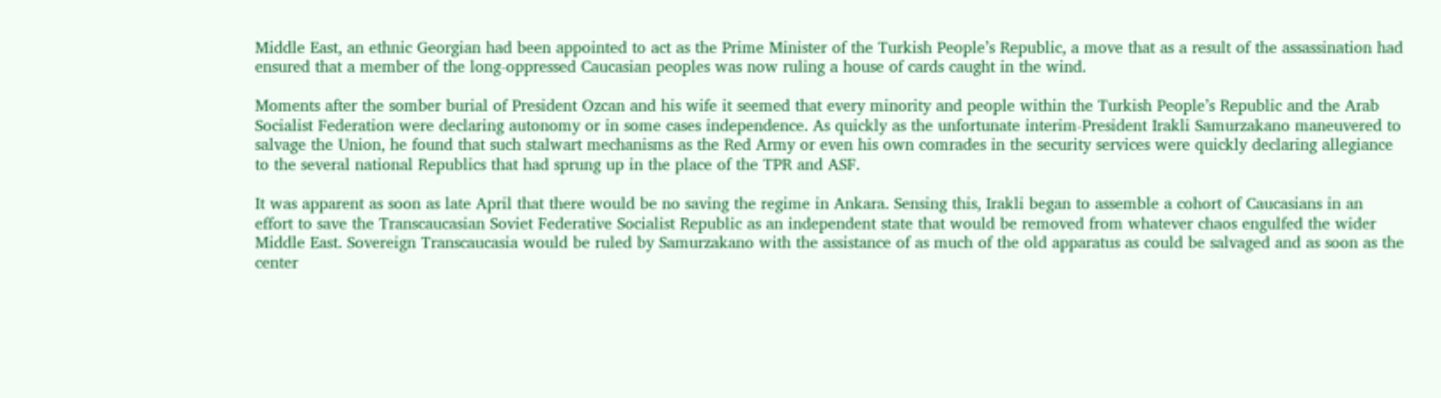Middle East, an ethnic Georgian had been appointed to act as the Prime Minister of the Turkish People’s Republic, a move that as a result of the assassination had ensured that a member of the long-oppressed Caucasian peoples was now ruling a house of cards caught in the wind.

Moments after the somber burial of President Ozcan and his wife it seemed that every minority and people within the Turkish People’s Republic and the Arab Socialist Federation were declaring autonomy or in some cases independence. As quickly as the unfortunate interim-President Irakli Samurzakano maneuvered to salvage the Union, he found that such stalwart mechanisms as the Red Army or even his own comrades in the security services were quickly declaring allegiance to the several national Republics that had sprung up in the place of the TPR and ASF.

It was apparent as soon as late April that there would be no saving the regime in Ankara. Sensing this, Irakli began to assemble a cohort of Caucasians in an effort to save the Transcaucasian Soviet Federative Socialist Republic as an independent state that would be removed from whatever chaos engulfed the wider Middle East. Sovereign Transcaucasia would be ruled by Samurzakano with the assistance of as much of the old apparatus as could be salvaged and as soon as the center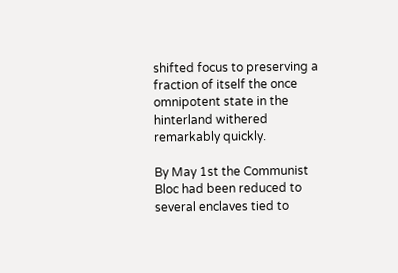shifted focus to preserving a fraction of itself the once omnipotent state in the hinterland withered remarkably quickly.

By May 1st the Communist Bloc had been reduced to several enclaves tied to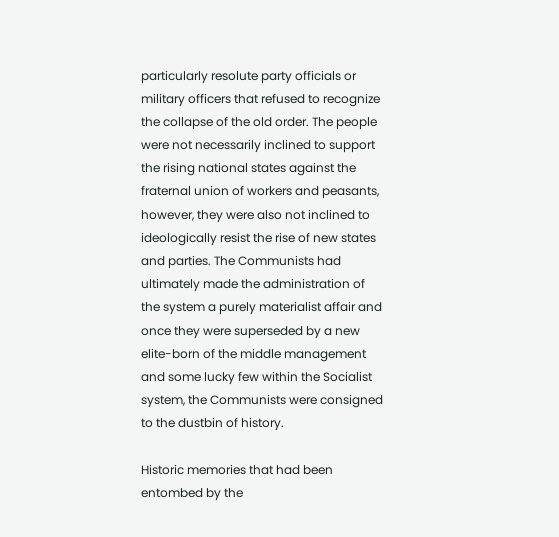particularly resolute party officials or military officers that refused to recognize the collapse of the old order. The people were not necessarily inclined to support the rising national states against the fraternal union of workers and peasants, however, they were also not inclined to ideologically resist the rise of new states and parties. The Communists had ultimately made the administration of the system a purely materialist affair and once they were superseded by a new elite-born of the middle management and some lucky few within the Socialist system, the Communists were consigned to the dustbin of history.

Historic memories that had been entombed by the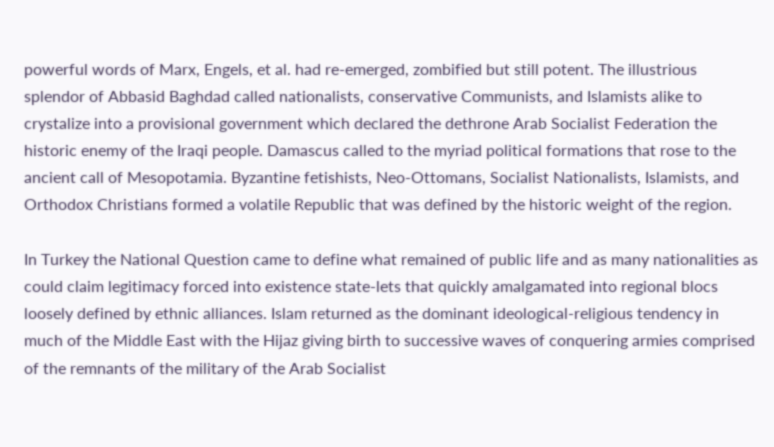powerful words of Marx, Engels, et al. had re-emerged, zombified but still potent. The illustrious splendor of Abbasid Baghdad called nationalists, conservative Communists, and Islamists alike to crystalize into a provisional government which declared the dethrone Arab Socialist Federation the historic enemy of the Iraqi people. Damascus called to the myriad political formations that rose to the ancient call of Mesopotamia. Byzantine fetishists, Neo-Ottomans, Socialist Nationalists, Islamists, and Orthodox Christians formed a volatile Republic that was defined by the historic weight of the region.

In Turkey the National Question came to define what remained of public life and as many nationalities as could claim legitimacy forced into existence state-lets that quickly amalgamated into regional blocs loosely defined by ethnic alliances. Islam returned as the dominant ideological-religious tendency in much of the Middle East with the Hijaz giving birth to successive waves of conquering armies comprised of the remnants of the military of the Arab Socialist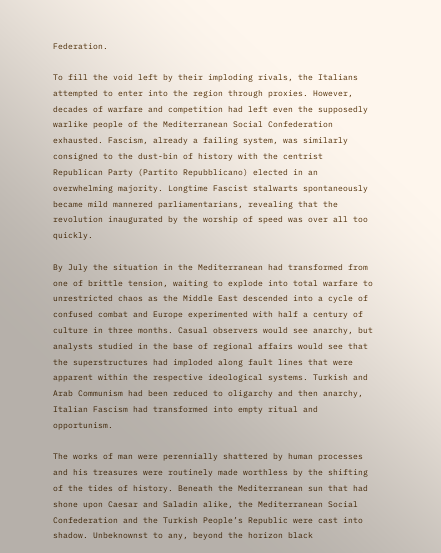Federation.

To fill the void left by their imploding rivals, the Italians attempted to enter into the region through proxies. However, decades of warfare and competition had left even the supposedly warlike people of the Mediterranean Social Confederation exhausted. Fascism, already a failing system, was similarly consigned to the dust-bin of history with the centrist Republican Party (Partito Repubblicano) elected in an overwhelming majority. Longtime Fascist stalwarts spontaneously became mild mannered parliamentarians, revealing that the revolution inaugurated by the worship of speed was over all too quickly.

By July the situation in the Mediterranean had transformed from one of brittle tension, waiting to explode into total warfare to unrestricted chaos as the Middle East descended into a cycle of confused combat and Europe experimented with half a century of culture in three months. Casual observers would see anarchy, but analysts studied in the base of regional affairs would see that the superstructures had imploded along fault lines that were apparent within the respective ideological systems. Turkish and Arab Communism had been reduced to oligarchy and then anarchy, Italian Fascism had transformed into empty ritual and opportunism.

The works of man were perennially shattered by human processes and his treasures were routinely made worthless by the shifting of the tides of history. Beneath the Mediterranean sun that had shone upon Caesar and Saladin alike, the Mediterranean Social Confederation and the Turkish People’s Republic were cast into shadow. Unbeknownst to any, beyond the horizon black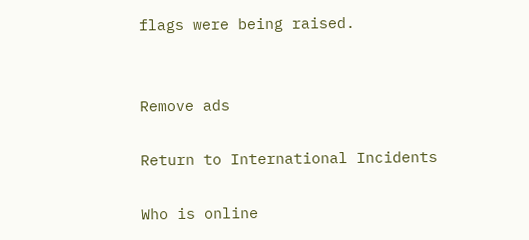flags were being raised.


Remove ads

Return to International Incidents

Who is online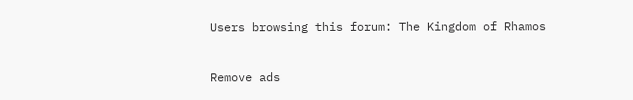Users browsing this forum: The Kingdom of Rhamos


Remove ads